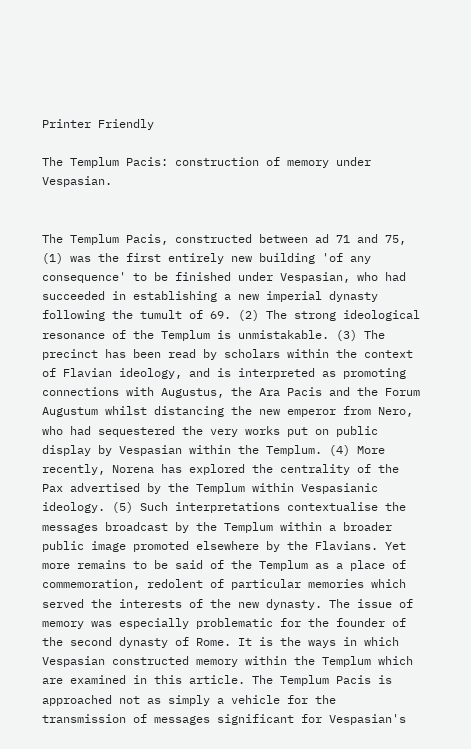Printer Friendly

The Templum Pacis: construction of memory under Vespasian.


The Templum Pacis, constructed between ad 71 and 75, (1) was the first entirely new building 'of any consequence' to be finished under Vespasian, who had succeeded in establishing a new imperial dynasty following the tumult of 69. (2) The strong ideological resonance of the Templum is unmistakable. (3) The precinct has been read by scholars within the context of Flavian ideology, and is interpreted as promoting connections with Augustus, the Ara Pacis and the Forum Augustum whilst distancing the new emperor from Nero, who had sequestered the very works put on public display by Vespasian within the Templum. (4) More recently, Norena has explored the centrality of the Pax advertised by the Templum within Vespasianic ideology. (5) Such interpretations contextualise the messages broadcast by the Templum within a broader public image promoted elsewhere by the Flavians. Yet more remains to be said of the Templum as a place of commemoration, redolent of particular memories which served the interests of the new dynasty. The issue of memory was especially problematic for the founder of the second dynasty of Rome. It is the ways in which Vespasian constructed memory within the Templum which are examined in this article. The Templum Pacis is approached not as simply a vehicle for the transmission of messages significant for Vespasian's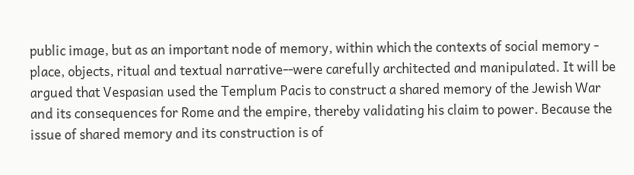public image, but as an important node of memory, within which the contexts of social memory - place, objects, ritual and textual narrative--were carefully architected and manipulated. It will be argued that Vespasian used the Templum Pacis to construct a shared memory of the Jewish War and its consequences for Rome and the empire, thereby validating his claim to power. Because the issue of shared memory and its construction is of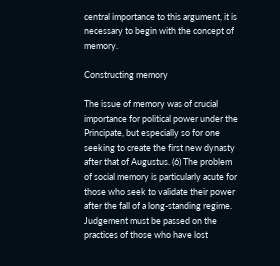central importance to this argument, it is necessary to begin with the concept of memory.

Constructing memory

The issue of memory was of crucial importance for political power under the Principate, but especially so for one seeking to create the first new dynasty after that of Augustus. (6) The problem of social memory is particularly acute for those who seek to validate their power after the fall of a long-standing regime. Judgement must be passed on the practices of those who have lost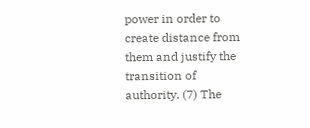power in order to create distance from them and justify the transition of authority. (7) The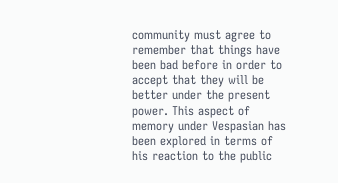community must agree to remember that things have been bad before in order to accept that they will be better under the present power. This aspect of memory under Vespasian has been explored in terms of his reaction to the public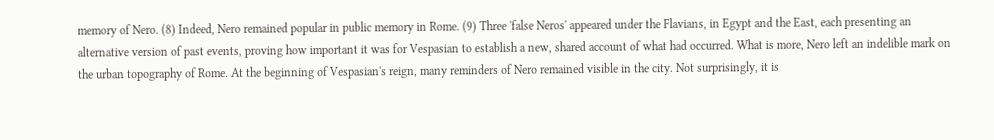memory of Nero. (8) Indeed, Nero remained popular in public memory in Rome. (9) Three 'false Neros' appeared under the Flavians, in Egypt and the East, each presenting an alternative version of past events, proving how important it was for Vespasian to establish a new, shared account of what had occurred. What is more, Nero left an indelible mark on the urban topography of Rome. At the beginning of Vespasian's reign, many reminders of Nero remained visible in the city. Not surprisingly, it is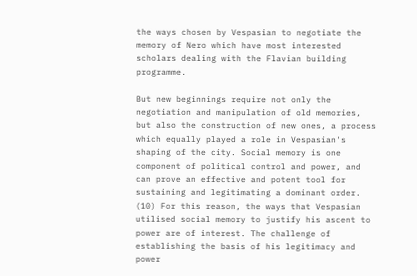the ways chosen by Vespasian to negotiate the memory of Nero which have most interested scholars dealing with the Flavian building programme.

But new beginnings require not only the negotiation and manipulation of old memories, but also the construction of new ones, a process which equally played a role in Vespasian's shaping of the city. Social memory is one component of political control and power, and can prove an effective and potent tool for sustaining and legitimating a dominant order. (10) For this reason, the ways that Vespasian utilised social memory to justify his ascent to power are of interest. The challenge of establishing the basis of his legitimacy and power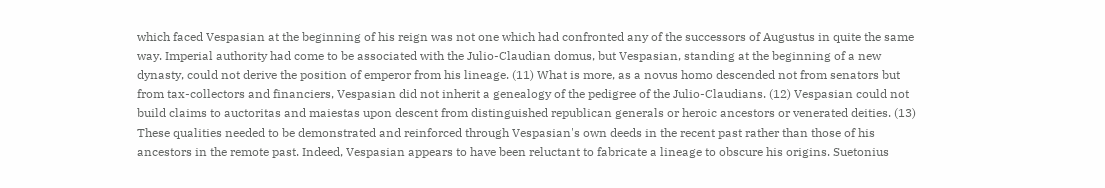which faced Vespasian at the beginning of his reign was not one which had confronted any of the successors of Augustus in quite the same way. Imperial authority had come to be associated with the Julio-Claudian domus, but Vespasian, standing at the beginning of a new dynasty, could not derive the position of emperor from his lineage. (11) What is more, as a novus homo descended not from senators but from tax-collectors and financiers, Vespasian did not inherit a genealogy of the pedigree of the Julio-Claudians. (12) Vespasian could not build claims to auctoritas and maiestas upon descent from distinguished republican generals or heroic ancestors or venerated deities. (13) These qualities needed to be demonstrated and reinforced through Vespasian's own deeds in the recent past rather than those of his ancestors in the remote past. Indeed, Vespasian appears to have been reluctant to fabricate a lineage to obscure his origins. Suetonius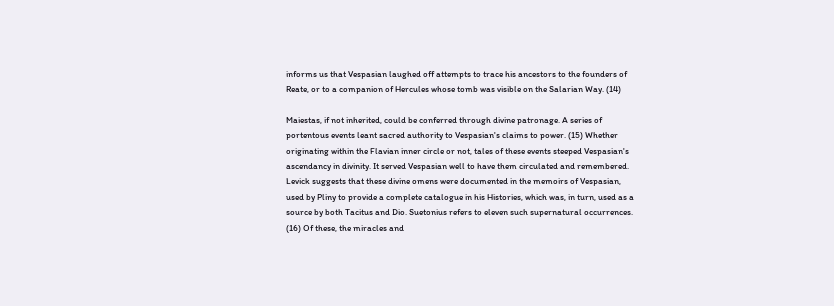informs us that Vespasian laughed off attempts to trace his ancestors to the founders of Reate, or to a companion of Hercules whose tomb was visible on the Salarian Way. (14)

Maiestas, if not inherited, could be conferred through divine patronage. A series of portentous events leant sacred authority to Vespasian's claims to power. (15) Whether originating within the Flavian inner circle or not, tales of these events steeped Vespasian's ascendancy in divinity. It served Vespasian well to have them circulated and remembered. Levick suggests that these divine omens were documented in the memoirs of Vespasian, used by Pliny to provide a complete catalogue in his Histories, which was, in turn, used as a source by both Tacitus and Dio. Suetonius refers to eleven such supernatural occurrences. (16) Of these, the miracles and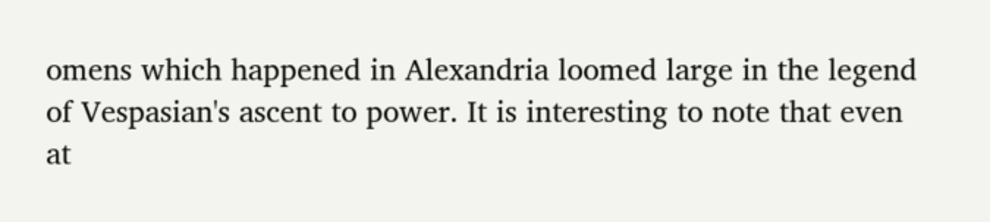omens which happened in Alexandria loomed large in the legend of Vespasian's ascent to power. It is interesting to note that even at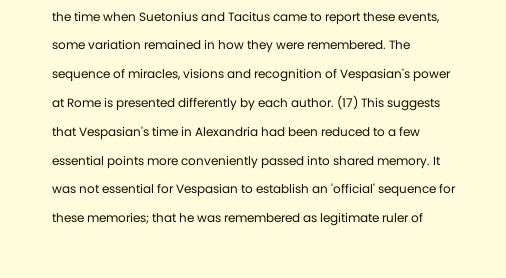the time when Suetonius and Tacitus came to report these events, some variation remained in how they were remembered. The sequence of miracles, visions and recognition of Vespasian's power at Rome is presented differently by each author. (17) This suggests that Vespasian's time in Alexandria had been reduced to a few essential points more conveniently passed into shared memory. It was not essential for Vespasian to establish an 'official' sequence for these memories; that he was remembered as legitimate ruler of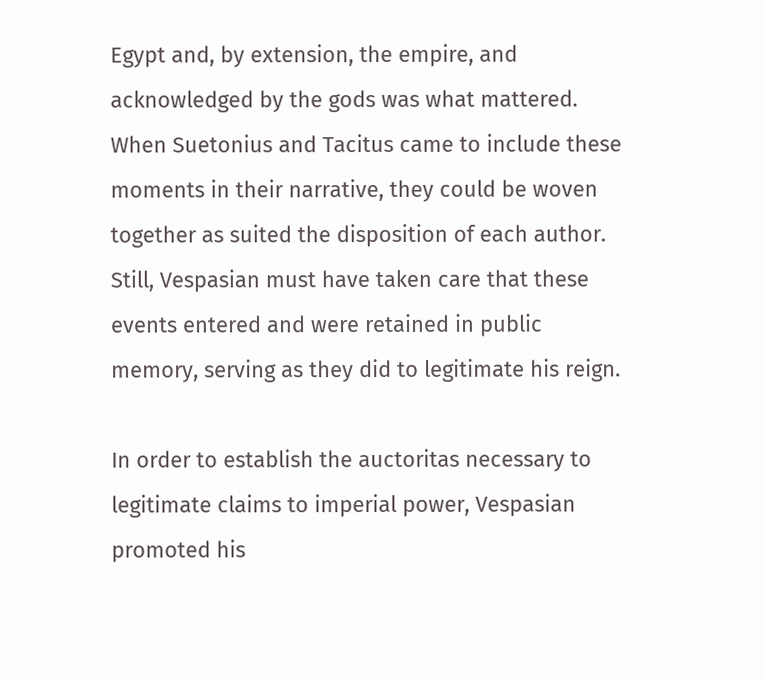Egypt and, by extension, the empire, and acknowledged by the gods was what mattered. When Suetonius and Tacitus came to include these moments in their narrative, they could be woven together as suited the disposition of each author. Still, Vespasian must have taken care that these events entered and were retained in public memory, serving as they did to legitimate his reign.

In order to establish the auctoritas necessary to legitimate claims to imperial power, Vespasian promoted his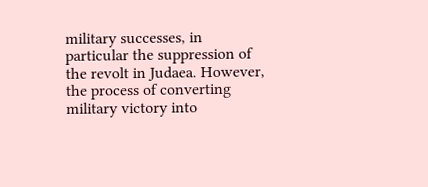military successes, in particular the suppression of the revolt in Judaea. However, the process of converting military victory into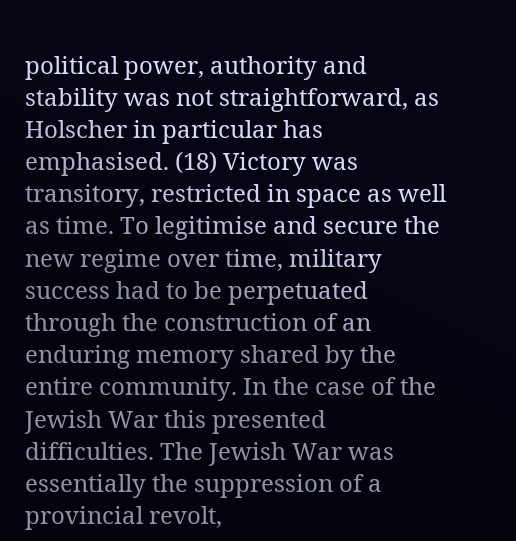political power, authority and stability was not straightforward, as Holscher in particular has emphasised. (18) Victory was transitory, restricted in space as well as time. To legitimise and secure the new regime over time, military success had to be perpetuated through the construction of an enduring memory shared by the entire community. In the case of the Jewish War this presented difficulties. The Jewish War was essentially the suppression of a provincial revolt,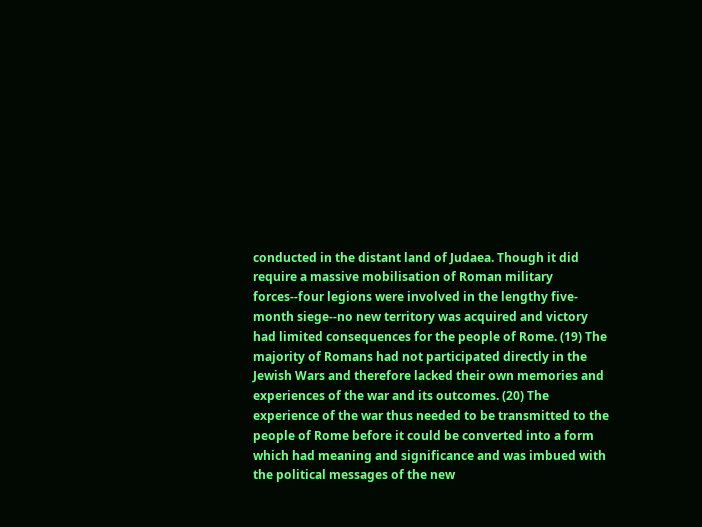conducted in the distant land of Judaea. Though it did require a massive mobilisation of Roman military forces--four legions were involved in the lengthy five-month siege--no new territory was acquired and victory had limited consequences for the people of Rome. (19) The majority of Romans had not participated directly in the Jewish Wars and therefore lacked their own memories and experiences of the war and its outcomes. (20) The experience of the war thus needed to be transmitted to the people of Rome before it could be converted into a form which had meaning and significance and was imbued with the political messages of the new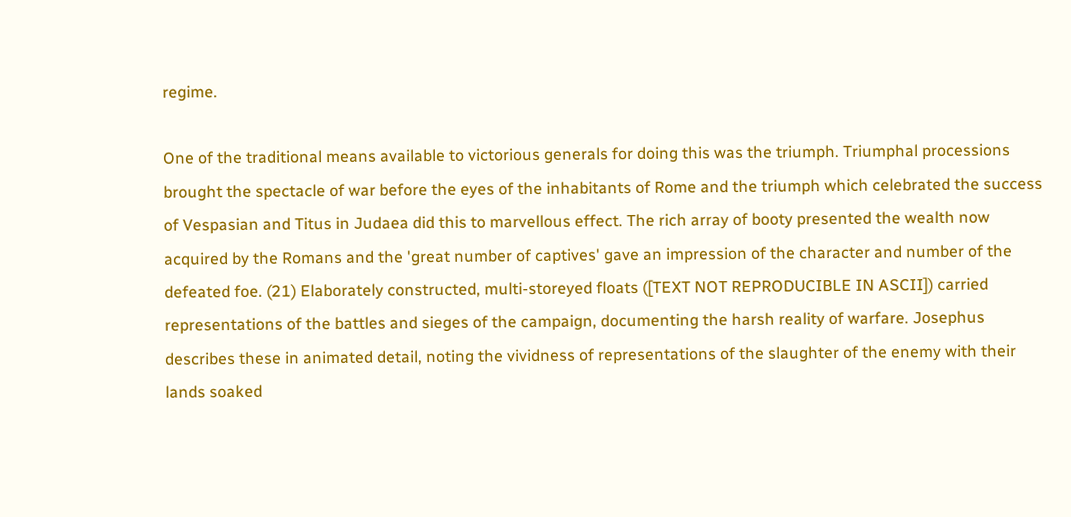regime.

One of the traditional means available to victorious generals for doing this was the triumph. Triumphal processions brought the spectacle of war before the eyes of the inhabitants of Rome and the triumph which celebrated the success of Vespasian and Titus in Judaea did this to marvellous effect. The rich array of booty presented the wealth now acquired by the Romans and the 'great number of captives' gave an impression of the character and number of the defeated foe. (21) Elaborately constructed, multi-storeyed floats ([TEXT NOT REPRODUCIBLE IN ASCII]) carried representations of the battles and sieges of the campaign, documenting the harsh reality of warfare. Josephus describes these in animated detail, noting the vividness of representations of the slaughter of the enemy with their lands soaked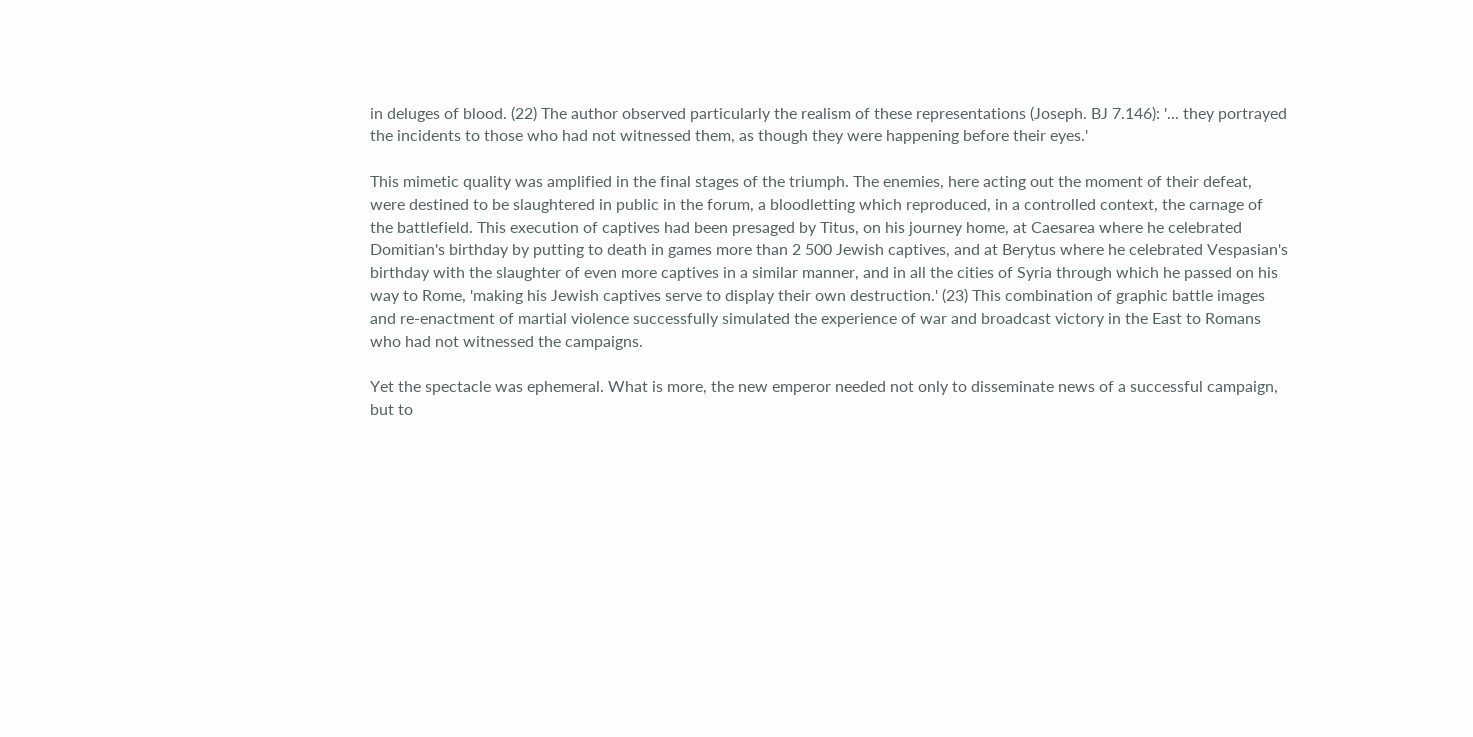in deluges of blood. (22) The author observed particularly the realism of these representations (Joseph. BJ 7.146): '... they portrayed the incidents to those who had not witnessed them, as though they were happening before their eyes.'

This mimetic quality was amplified in the final stages of the triumph. The enemies, here acting out the moment of their defeat, were destined to be slaughtered in public in the forum, a bloodletting which reproduced, in a controlled context, the carnage of the battlefield. This execution of captives had been presaged by Titus, on his journey home, at Caesarea where he celebrated Domitian's birthday by putting to death in games more than 2 500 Jewish captives, and at Berytus where he celebrated Vespasian's birthday with the slaughter of even more captives in a similar manner, and in all the cities of Syria through which he passed on his way to Rome, 'making his Jewish captives serve to display their own destruction.' (23) This combination of graphic battle images and re-enactment of martial violence successfully simulated the experience of war and broadcast victory in the East to Romans who had not witnessed the campaigns.

Yet the spectacle was ephemeral. What is more, the new emperor needed not only to disseminate news of a successful campaign, but to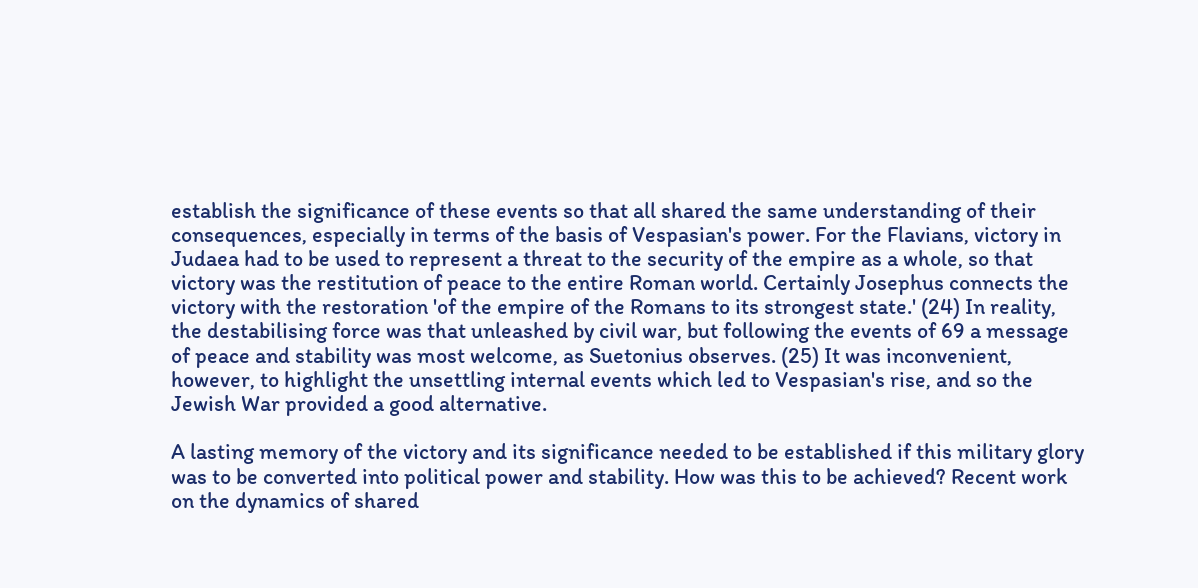establish the significance of these events so that all shared the same understanding of their consequences, especially in terms of the basis of Vespasian's power. For the Flavians, victory in Judaea had to be used to represent a threat to the security of the empire as a whole, so that victory was the restitution of peace to the entire Roman world. Certainly Josephus connects the victory with the restoration 'of the empire of the Romans to its strongest state.' (24) In reality, the destabilising force was that unleashed by civil war, but following the events of 69 a message of peace and stability was most welcome, as Suetonius observes. (25) It was inconvenient, however, to highlight the unsettling internal events which led to Vespasian's rise, and so the Jewish War provided a good alternative.

A lasting memory of the victory and its significance needed to be established if this military glory was to be converted into political power and stability. How was this to be achieved? Recent work on the dynamics of shared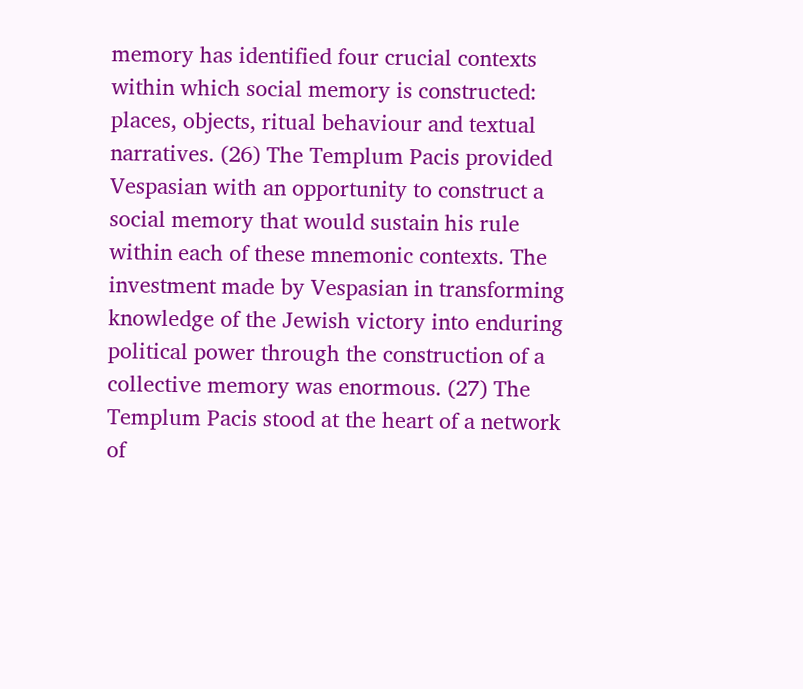memory has identified four crucial contexts within which social memory is constructed: places, objects, ritual behaviour and textual narratives. (26) The Templum Pacis provided Vespasian with an opportunity to construct a social memory that would sustain his rule within each of these mnemonic contexts. The investment made by Vespasian in transforming knowledge of the Jewish victory into enduring political power through the construction of a collective memory was enormous. (27) The Templum Pacis stood at the heart of a network of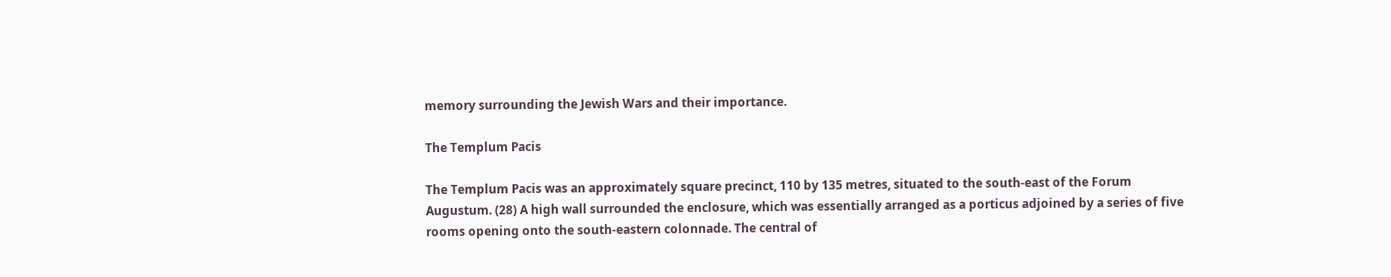memory surrounding the Jewish Wars and their importance.

The Templum Pacis

The Templum Pacis was an approximately square precinct, 110 by 135 metres, situated to the south-east of the Forum Augustum. (28) A high wall surrounded the enclosure, which was essentially arranged as a porticus adjoined by a series of five rooms opening onto the south-eastern colonnade. The central of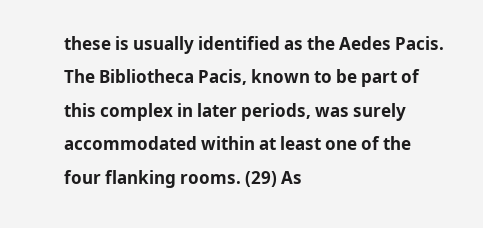these is usually identified as the Aedes Pacis. The Bibliotheca Pacis, known to be part of this complex in later periods, was surely accommodated within at least one of the four flanking rooms. (29) As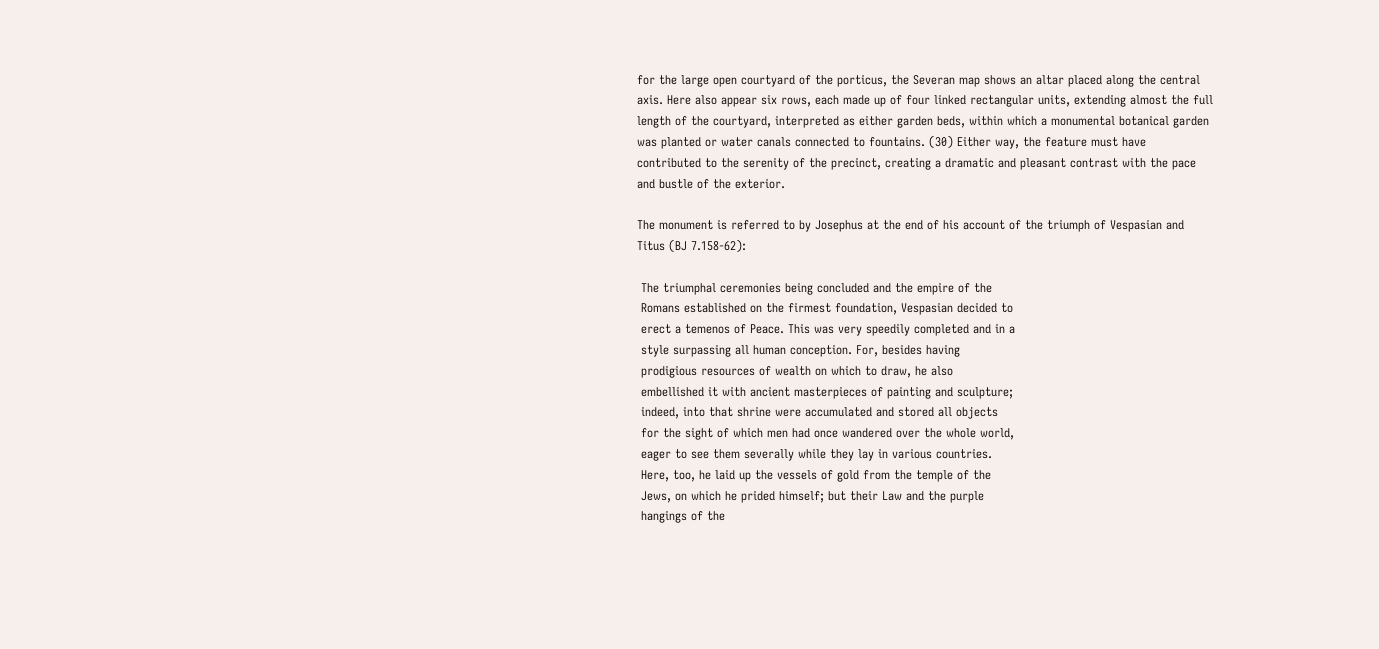for the large open courtyard of the porticus, the Severan map shows an altar placed along the central axis. Here also appear six rows, each made up of four linked rectangular units, extending almost the full length of the courtyard, interpreted as either garden beds, within which a monumental botanical garden was planted or water canals connected to fountains. (30) Either way, the feature must have contributed to the serenity of the precinct, creating a dramatic and pleasant contrast with the pace and bustle of the exterior.

The monument is referred to by Josephus at the end of his account of the triumph of Vespasian and Titus (BJ 7.158-62):

 The triumphal ceremonies being concluded and the empire of the
 Romans established on the firmest foundation, Vespasian decided to
 erect a temenos of Peace. This was very speedily completed and in a
 style surpassing all human conception. For, besides having
 prodigious resources of wealth on which to draw, he also
 embellished it with ancient masterpieces of painting and sculpture;
 indeed, into that shrine were accumulated and stored all objects
 for the sight of which men had once wandered over the whole world,
 eager to see them severally while they lay in various countries.
 Here, too, he laid up the vessels of gold from the temple of the
 Jews, on which he prided himself; but their Law and the purple
 hangings of the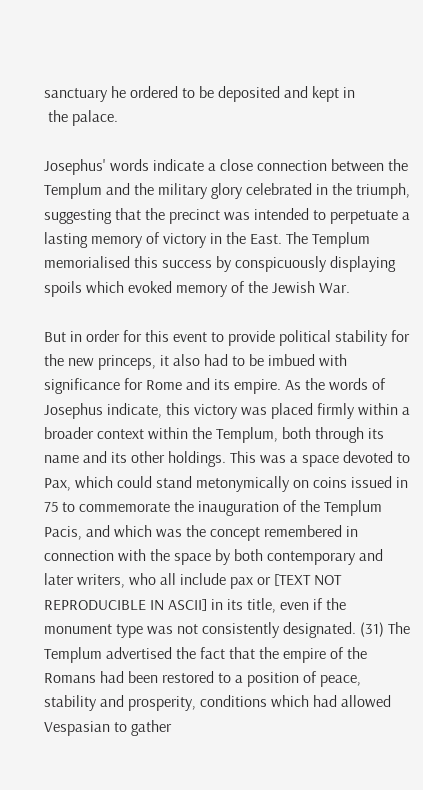sanctuary he ordered to be deposited and kept in
 the palace.

Josephus' words indicate a close connection between the Templum and the military glory celebrated in the triumph, suggesting that the precinct was intended to perpetuate a lasting memory of victory in the East. The Templum memorialised this success by conspicuously displaying spoils which evoked memory of the Jewish War.

But in order for this event to provide political stability for the new princeps, it also had to be imbued with significance for Rome and its empire. As the words of Josephus indicate, this victory was placed firmly within a broader context within the Templum, both through its name and its other holdings. This was a space devoted to Pax, which could stand metonymically on coins issued in 75 to commemorate the inauguration of the Templum Pacis, and which was the concept remembered in connection with the space by both contemporary and later writers, who all include pax or [TEXT NOT REPRODUCIBLE IN ASCII] in its title, even if the monument type was not consistently designated. (31) The Templum advertised the fact that the empire of the Romans had been restored to a position of peace, stability and prosperity, conditions which had allowed Vespasian to gather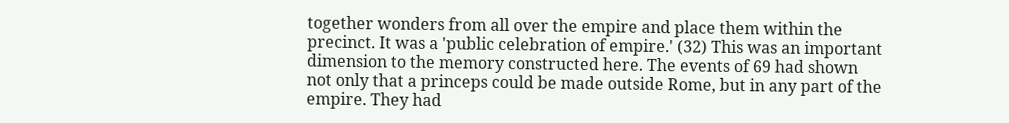together wonders from all over the empire and place them within the precinct. It was a 'public celebration of empire.' (32) This was an important dimension to the memory constructed here. The events of 69 had shown not only that a princeps could be made outside Rome, but in any part of the empire. They had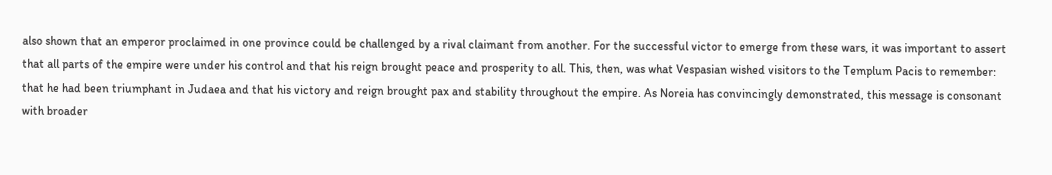also shown that an emperor proclaimed in one province could be challenged by a rival claimant from another. For the successful victor to emerge from these wars, it was important to assert that all parts of the empire were under his control and that his reign brought peace and prosperity to all. This, then, was what Vespasian wished visitors to the Templum Pacis to remember: that he had been triumphant in Judaea and that his victory and reign brought pax and stability throughout the empire. As Noreia has convincingly demonstrated, this message is consonant with broader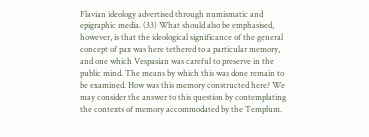Flavian ideology advertised through numismatic and epigraphic media. (33) What should also be emphasised, however, is that the ideological significance of the general concept of pax was here tethered to a particular memory, and one which Vespasian was careful to preserve in the public mind. The means by which this was done remain to be examined. How was this memory constructed here? We may consider the answer to this question by contemplating the contexts of memory accommodated by the Templum.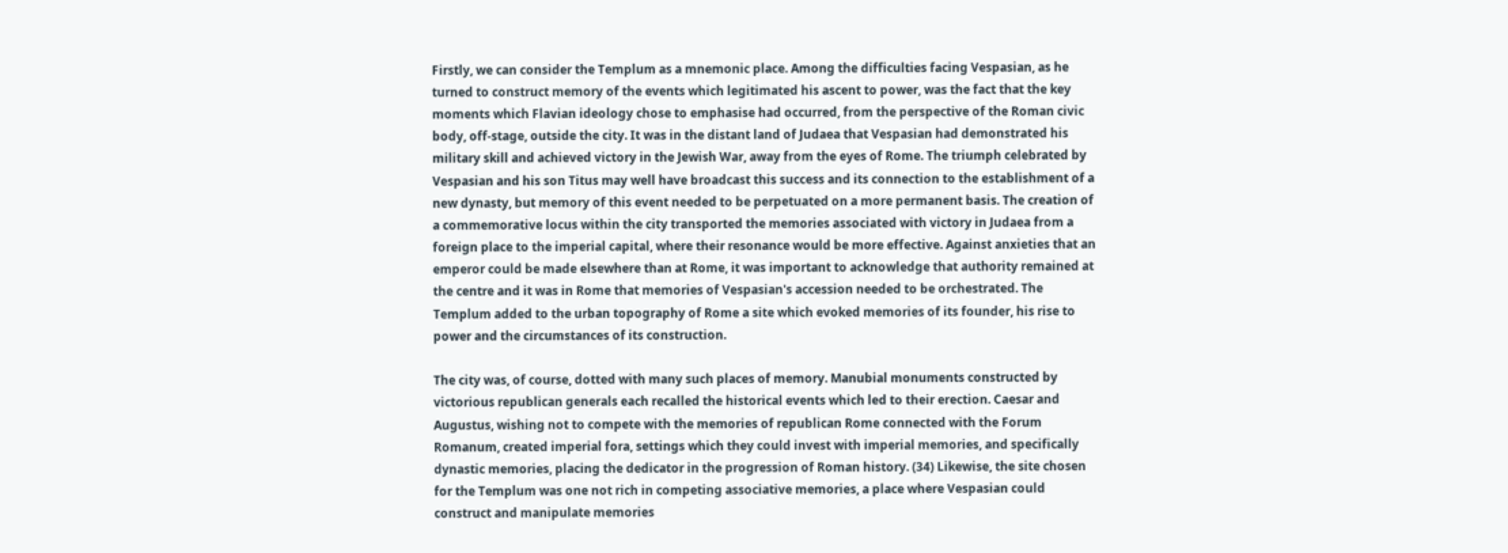Firstly, we can consider the Templum as a mnemonic place. Among the difficulties facing Vespasian, as he turned to construct memory of the events which legitimated his ascent to power, was the fact that the key moments which Flavian ideology chose to emphasise had occurred, from the perspective of the Roman civic body, off-stage, outside the city. It was in the distant land of Judaea that Vespasian had demonstrated his military skill and achieved victory in the Jewish War, away from the eyes of Rome. The triumph celebrated by Vespasian and his son Titus may well have broadcast this success and its connection to the establishment of a new dynasty, but memory of this event needed to be perpetuated on a more permanent basis. The creation of a commemorative locus within the city transported the memories associated with victory in Judaea from a foreign place to the imperial capital, where their resonance would be more effective. Against anxieties that an emperor could be made elsewhere than at Rome, it was important to acknowledge that authority remained at the centre and it was in Rome that memories of Vespasian's accession needed to be orchestrated. The Templum added to the urban topography of Rome a site which evoked memories of its founder, his rise to power and the circumstances of its construction.

The city was, of course, dotted with many such places of memory. Manubial monuments constructed by victorious republican generals each recalled the historical events which led to their erection. Caesar and Augustus, wishing not to compete with the memories of republican Rome connected with the Forum Romanum, created imperial fora, settings which they could invest with imperial memories, and specifically dynastic memories, placing the dedicator in the progression of Roman history. (34) Likewise, the site chosen for the Templum was one not rich in competing associative memories, a place where Vespasian could construct and manipulate memories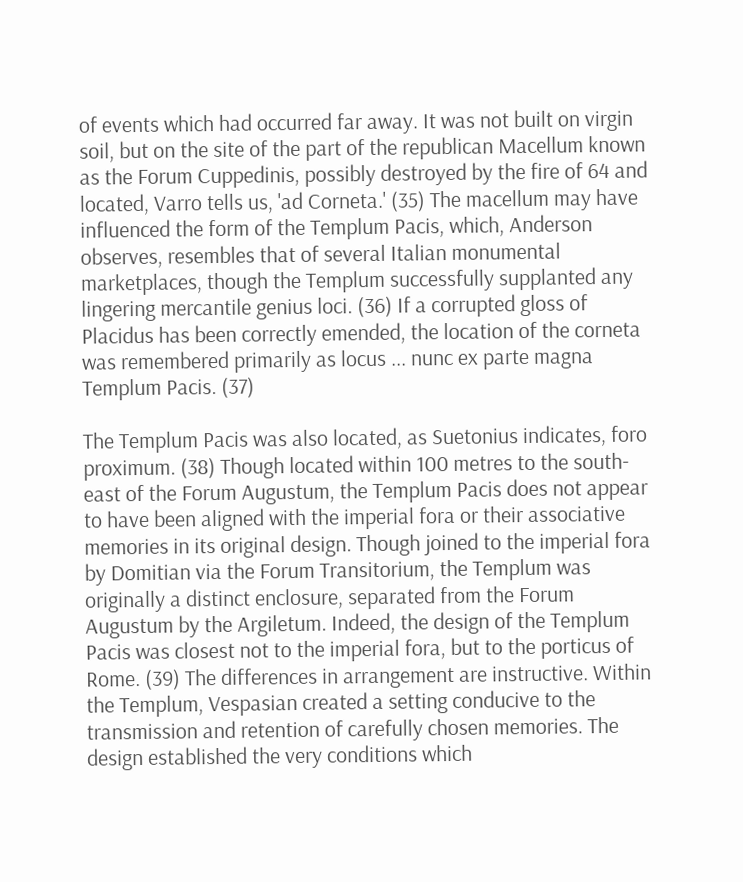of events which had occurred far away. It was not built on virgin soil, but on the site of the part of the republican Macellum known as the Forum Cuppedinis, possibly destroyed by the fire of 64 and located, Varro tells us, 'ad Corneta.' (35) The macellum may have influenced the form of the Templum Pacis, which, Anderson observes, resembles that of several Italian monumental marketplaces, though the Templum successfully supplanted any lingering mercantile genius loci. (36) If a corrupted gloss of Placidus has been correctly emended, the location of the corneta was remembered primarily as locus ... nunc ex parte magna Templum Pacis. (37)

The Templum Pacis was also located, as Suetonius indicates, foro proximum. (38) Though located within 100 metres to the south-east of the Forum Augustum, the Templum Pacis does not appear to have been aligned with the imperial fora or their associative memories in its original design. Though joined to the imperial fora by Domitian via the Forum Transitorium, the Templum was originally a distinct enclosure, separated from the Forum Augustum by the Argiletum. Indeed, the design of the Templum Pacis was closest not to the imperial fora, but to the porticus of Rome. (39) The differences in arrangement are instructive. Within the Templum, Vespasian created a setting conducive to the transmission and retention of carefully chosen memories. The design established the very conditions which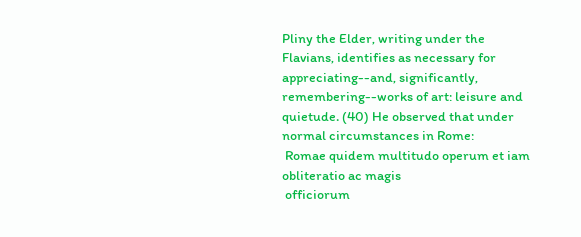Pliny the Elder, writing under the Flavians, identifies as necessary for appreciating--and, significantly, remembering--works of art: leisure and quietude. (40) He observed that under normal circumstances in Rome:
 Romae quidem multitudo operum et iam obliteratio ac magis
 officiorum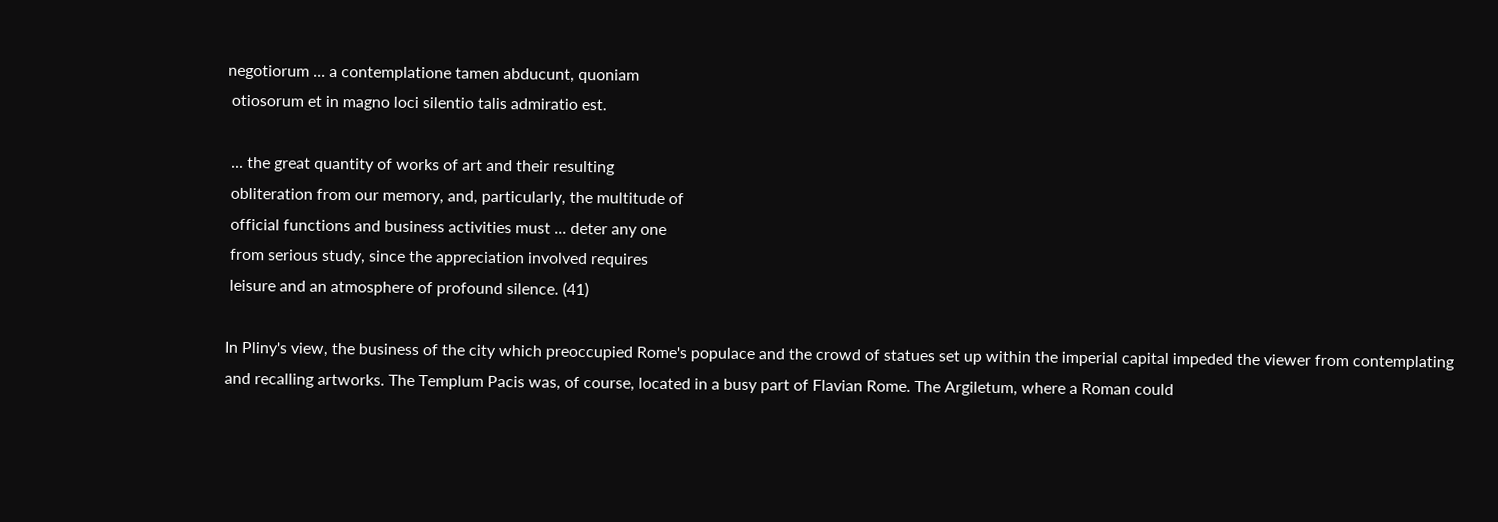negotiorum ... a contemplatione tamen abducunt, quoniam
 otiosorum et in magno loci silentio talis admiratio est.

 ... the great quantity of works of art and their resulting
 obliteration from our memory, and, particularly, the multitude of
 official functions and business activities must ... deter any one
 from serious study, since the appreciation involved requires
 leisure and an atmosphere of profound silence. (41)

In Pliny's view, the business of the city which preoccupied Rome's populace and the crowd of statues set up within the imperial capital impeded the viewer from contemplating and recalling artworks. The Templum Pacis was, of course, located in a busy part of Flavian Rome. The Argiletum, where a Roman could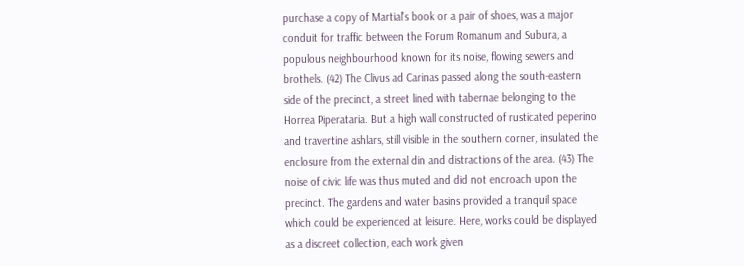purchase a copy of Martial's book or a pair of shoes, was a major conduit for traffic between the Forum Romanum and Subura, a populous neighbourhood known for its noise, flowing sewers and brothels. (42) The Clivus ad Carinas passed along the south-eastern side of the precinct, a street lined with tabernae belonging to the Horrea Piperataria. But a high wall constructed of rusticated peperino and travertine ashlars, still visible in the southern corner, insulated the enclosure from the external din and distractions of the area. (43) The noise of civic life was thus muted and did not encroach upon the precinct. The gardens and water basins provided a tranquil space which could be experienced at leisure. Here, works could be displayed as a discreet collection, each work given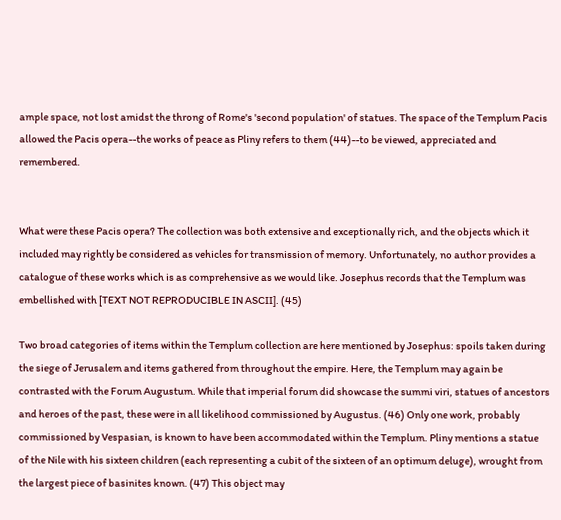ample space, not lost amidst the throng of Rome's 'second population' of statues. The space of the Templum Pacis allowed the Pacis opera--the works of peace as Pliny refers to them (44)--to be viewed, appreciated and remembered.


What were these Pacis opera? The collection was both extensive and exceptionally rich, and the objects which it included may rightly be considered as vehicles for transmission of memory. Unfortunately, no author provides a catalogue of these works which is as comprehensive as we would like. Josephus records that the Templum was embellished with [TEXT NOT REPRODUCIBLE IN ASCII]. (45)

Two broad categories of items within the Templum collection are here mentioned by Josephus: spoils taken during the siege of Jerusalem and items gathered from throughout the empire. Here, the Templum may again be contrasted with the Forum Augustum. While that imperial forum did showcase the summi viri, statues of ancestors and heroes of the past, these were in all likelihood commissioned by Augustus. (46) Only one work, probably commissioned by Vespasian, is known to have been accommodated within the Templum. Pliny mentions a statue of the Nile with his sixteen children (each representing a cubit of the sixteen of an optimum deluge), wrought from the largest piece of basinites known. (47) This object may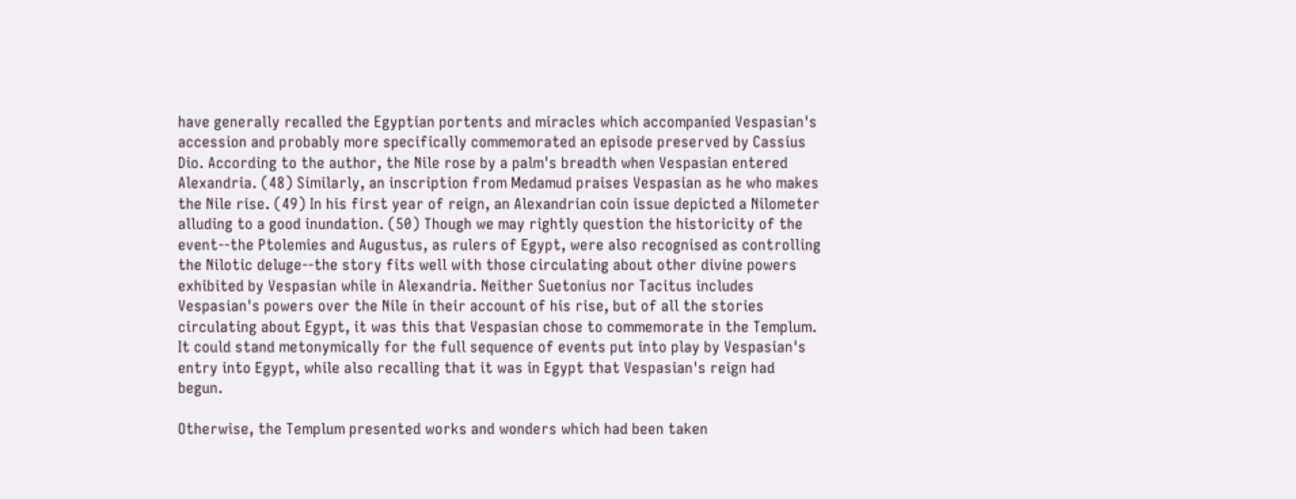have generally recalled the Egyptian portents and miracles which accompanied Vespasian's accession and probably more specifically commemorated an episode preserved by Cassius Dio. According to the author, the Nile rose by a palm's breadth when Vespasian entered Alexandria. (48) Similarly, an inscription from Medamud praises Vespasian as he who makes the Nile rise. (49) In his first year of reign, an Alexandrian coin issue depicted a Nilometer alluding to a good inundation. (50) Though we may rightly question the historicity of the event--the Ptolemies and Augustus, as rulers of Egypt, were also recognised as controlling the Nilotic deluge--the story fits well with those circulating about other divine powers exhibited by Vespasian while in Alexandria. Neither Suetonius nor Tacitus includes Vespasian's powers over the Nile in their account of his rise, but of all the stories circulating about Egypt, it was this that Vespasian chose to commemorate in the Templum. It could stand metonymically for the full sequence of events put into play by Vespasian's entry into Egypt, while also recalling that it was in Egypt that Vespasian's reign had begun.

Otherwise, the Templum presented works and wonders which had been taken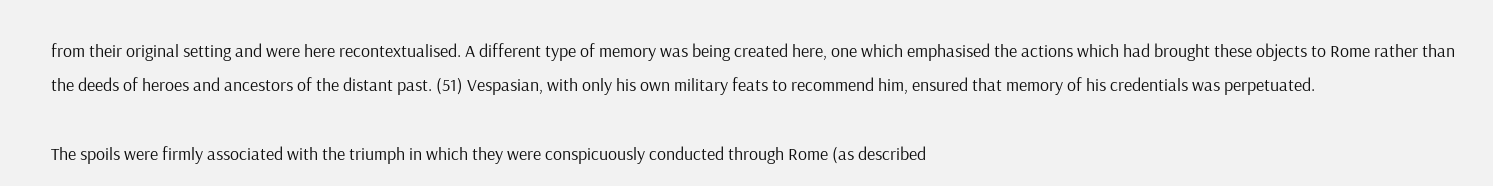from their original setting and were here recontextualised. A different type of memory was being created here, one which emphasised the actions which had brought these objects to Rome rather than the deeds of heroes and ancestors of the distant past. (51) Vespasian, with only his own military feats to recommend him, ensured that memory of his credentials was perpetuated.

The spoils were firmly associated with the triumph in which they were conspicuously conducted through Rome (as described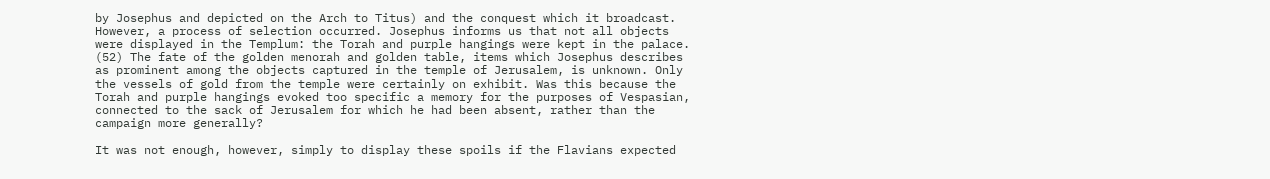by Josephus and depicted on the Arch to Titus) and the conquest which it broadcast. However, a process of selection occurred. Josephus informs us that not all objects were displayed in the Templum: the Torah and purple hangings were kept in the palace. (52) The fate of the golden menorah and golden table, items which Josephus describes as prominent among the objects captured in the temple of Jerusalem, is unknown. Only the vessels of gold from the temple were certainly on exhibit. Was this because the Torah and purple hangings evoked too specific a memory for the purposes of Vespasian, connected to the sack of Jerusalem for which he had been absent, rather than the campaign more generally?

It was not enough, however, simply to display these spoils if the Flavians expected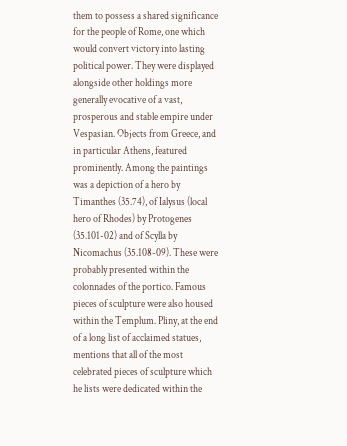them to possess a shared significance for the people of Rome, one which would convert victory into lasting political power. They were displayed alongside other holdings more generally evocative of a vast, prosperous and stable empire under Vespasian. Objects from Greece, and in particular Athens, featured prominently. Among the paintings was a depiction of a hero by Timanthes (35.74), of Ialysus (local hero of Rhodes) by Protogenes (35.101-02) and of Scylla by Nicomachus (35.108-09). These were probably presented within the colonnades of the portico. Famous pieces of sculpture were also housed within the Templum. Pliny, at the end of a long list of acclaimed statues, mentions that all of the most celebrated pieces of sculpture which he lists were dedicated within the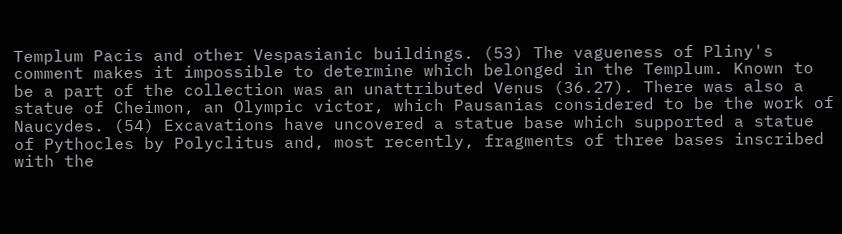Templum Pacis and other Vespasianic buildings. (53) The vagueness of Pliny's comment makes it impossible to determine which belonged in the Templum. Known to be a part of the collection was an unattributed Venus (36.27). There was also a statue of Cheimon, an Olympic victor, which Pausanias considered to be the work of Naucydes. (54) Excavations have uncovered a statue base which supported a statue of Pythocles by Polyclitus and, most recently, fragments of three bases inscribed with the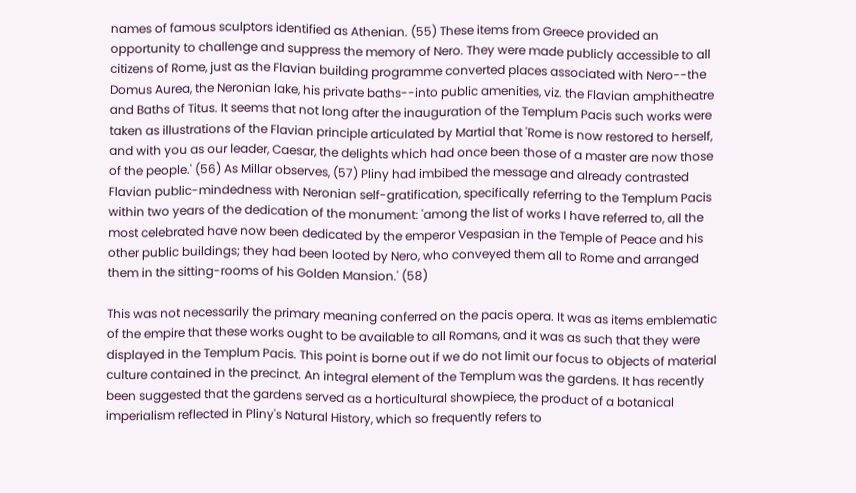names of famous sculptors identified as Athenian. (55) These items from Greece provided an opportunity to challenge and suppress the memory of Nero. They were made publicly accessible to all citizens of Rome, just as the Flavian building programme converted places associated with Nero--the Domus Aurea, the Neronian lake, his private baths--into public amenities, viz. the Flavian amphitheatre and Baths of Titus. It seems that not long after the inauguration of the Templum Pacis such works were taken as illustrations of the Flavian principle articulated by Martial that 'Rome is now restored to herself, and with you as our leader, Caesar, the delights which had once been those of a master are now those of the people.' (56) As Millar observes, (57) Pliny had imbibed the message and already contrasted Flavian public-mindedness with Neronian self-gratification, specifically referring to the Templum Pacis within two years of the dedication of the monument: 'among the list of works I have referred to, all the most celebrated have now been dedicated by the emperor Vespasian in the Temple of Peace and his other public buildings; they had been looted by Nero, who conveyed them all to Rome and arranged them in the sitting-rooms of his Golden Mansion.' (58)

This was not necessarily the primary meaning conferred on the pacis opera. It was as items emblematic of the empire that these works ought to be available to all Romans, and it was as such that they were displayed in the Templum Pacis. This point is borne out if we do not limit our focus to objects of material culture contained in the precinct. An integral element of the Templum was the gardens. It has recently been suggested that the gardens served as a horticultural showpiece, the product of a botanical imperialism reflected in Pliny's Natural History, which so frequently refers to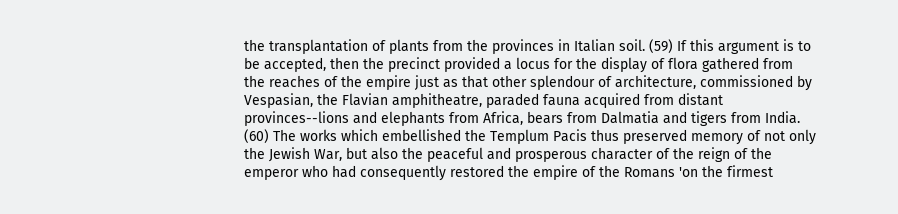the transplantation of plants from the provinces in Italian soil. (59) If this argument is to be accepted, then the precinct provided a locus for the display of flora gathered from the reaches of the empire just as that other splendour of architecture, commissioned by Vespasian, the Flavian amphitheatre, paraded fauna acquired from distant provinces--lions and elephants from Africa, bears from Dalmatia and tigers from India. (60) The works which embellished the Templum Pacis thus preserved memory of not only the Jewish War, but also the peaceful and prosperous character of the reign of the emperor who had consequently restored the empire of the Romans 'on the firmest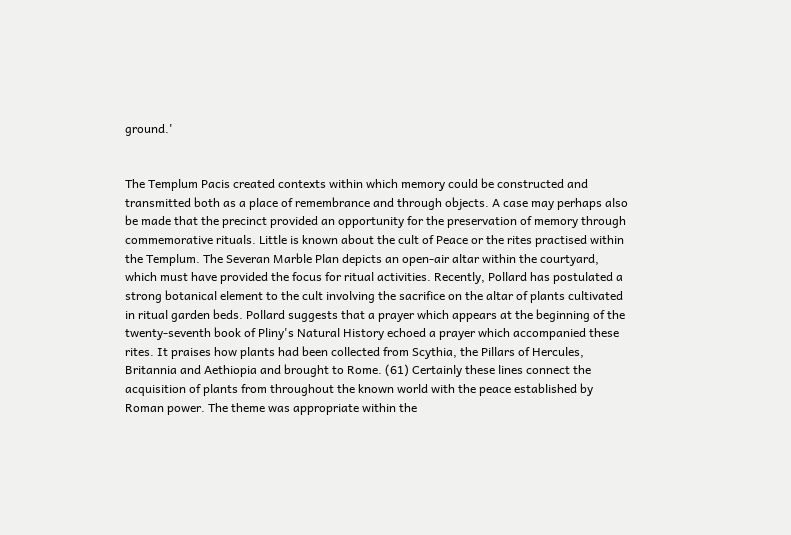ground.'


The Templum Pacis created contexts within which memory could be constructed and transmitted both as a place of remembrance and through objects. A case may perhaps also be made that the precinct provided an opportunity for the preservation of memory through commemorative rituals. Little is known about the cult of Peace or the rites practised within the Templum. The Severan Marble Plan depicts an open-air altar within the courtyard, which must have provided the focus for ritual activities. Recently, Pollard has postulated a strong botanical element to the cult involving the sacrifice on the altar of plants cultivated in ritual garden beds. Pollard suggests that a prayer which appears at the beginning of the twenty-seventh book of Pliny's Natural History echoed a prayer which accompanied these rites. It praises how plants had been collected from Scythia, the Pillars of Hercules, Britannia and Aethiopia and brought to Rome. (61) Certainly these lines connect the acquisition of plants from throughout the known world with the peace established by Roman power. The theme was appropriate within the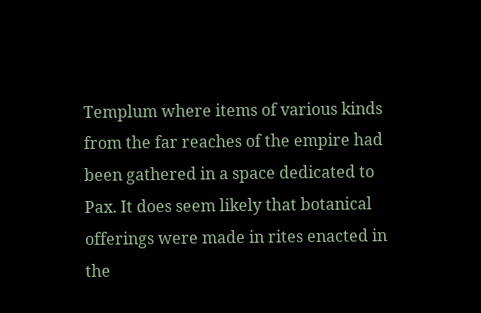Templum where items of various kinds from the far reaches of the empire had been gathered in a space dedicated to Pax. It does seem likely that botanical offerings were made in rites enacted in the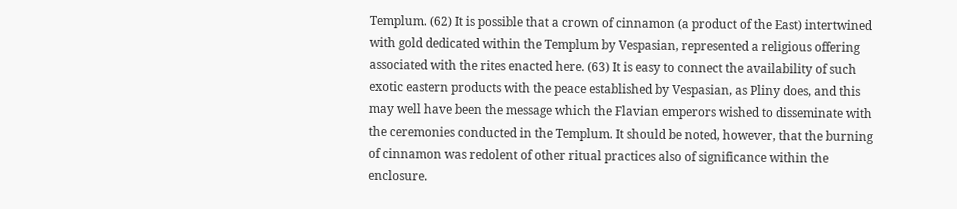Templum. (62) It is possible that a crown of cinnamon (a product of the East) intertwined with gold dedicated within the Templum by Vespasian, represented a religious offering associated with the rites enacted here. (63) It is easy to connect the availability of such exotic eastern products with the peace established by Vespasian, as Pliny does, and this may well have been the message which the Flavian emperors wished to disseminate with the ceremonies conducted in the Templum. It should be noted, however, that the burning of cinnamon was redolent of other ritual practices also of significance within the enclosure.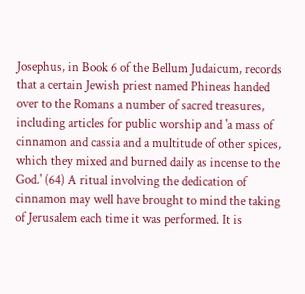Josephus, in Book 6 of the Bellum Judaicum, records that a certain Jewish priest named Phineas handed over to the Romans a number of sacred treasures, including articles for public worship and 'a mass of cinnamon and cassia and a multitude of other spices, which they mixed and burned daily as incense to the God.' (64) A ritual involving the dedication of cinnamon may well have brought to mind the taking of Jerusalem each time it was performed. It is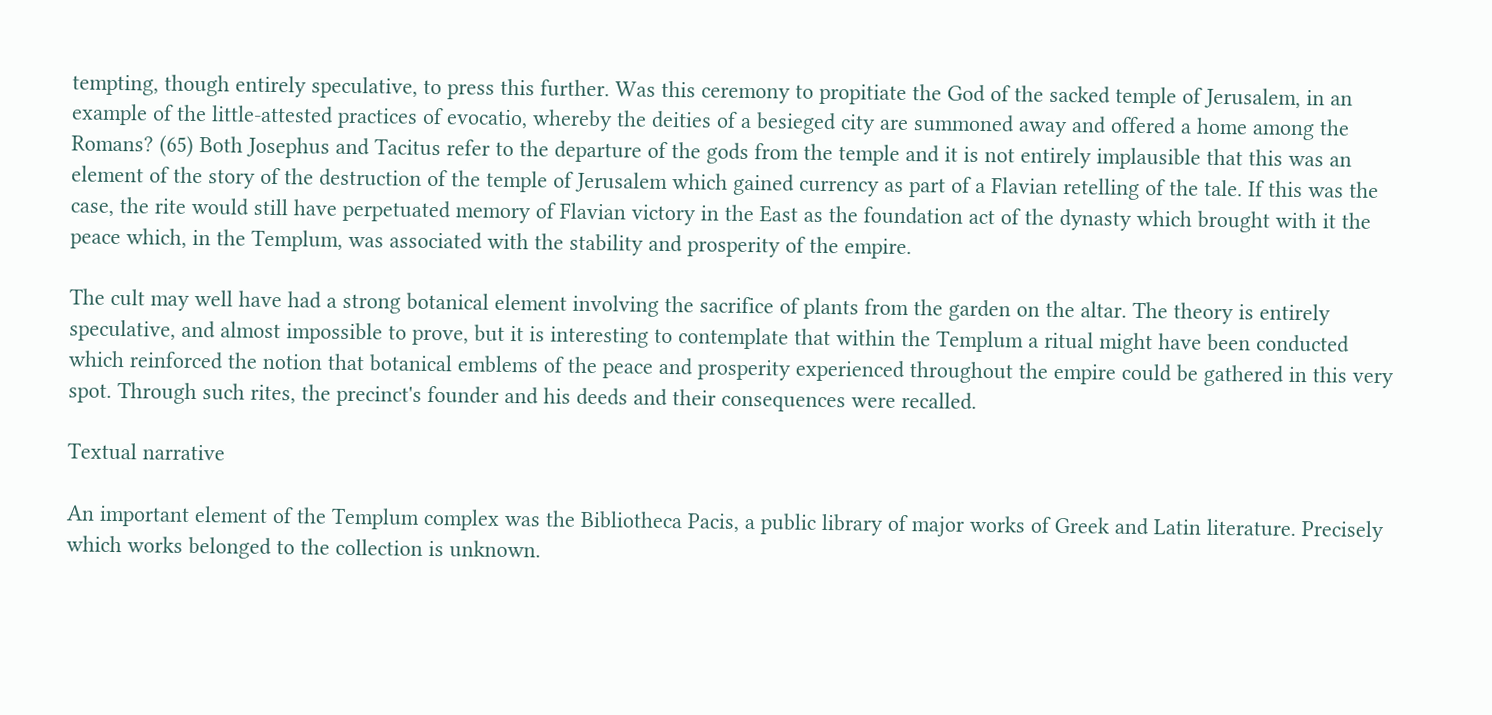tempting, though entirely speculative, to press this further. Was this ceremony to propitiate the God of the sacked temple of Jerusalem, in an example of the little-attested practices of evocatio, whereby the deities of a besieged city are summoned away and offered a home among the Romans? (65) Both Josephus and Tacitus refer to the departure of the gods from the temple and it is not entirely implausible that this was an element of the story of the destruction of the temple of Jerusalem which gained currency as part of a Flavian retelling of the tale. If this was the case, the rite would still have perpetuated memory of Flavian victory in the East as the foundation act of the dynasty which brought with it the peace which, in the Templum, was associated with the stability and prosperity of the empire.

The cult may well have had a strong botanical element involving the sacrifice of plants from the garden on the altar. The theory is entirely speculative, and almost impossible to prove, but it is interesting to contemplate that within the Templum a ritual might have been conducted which reinforced the notion that botanical emblems of the peace and prosperity experienced throughout the empire could be gathered in this very spot. Through such rites, the precinct's founder and his deeds and their consequences were recalled.

Textual narrative

An important element of the Templum complex was the Bibliotheca Pacis, a public library of major works of Greek and Latin literature. Precisely which works belonged to the collection is unknown.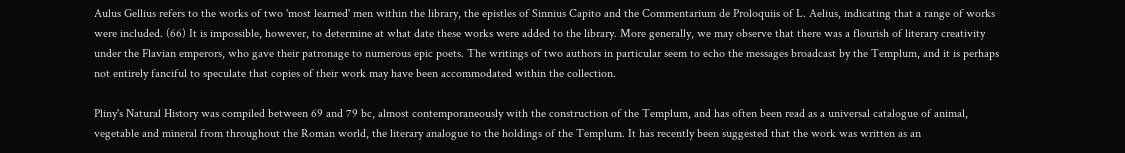Aulus Gellius refers to the works of two 'most learned' men within the library, the epistles of Sinnius Capito and the Commentarium de Proloquiis of L. Aelius, indicating that a range of works were included. (66) It is impossible, however, to determine at what date these works were added to the library. More generally, we may observe that there was a flourish of literary creativity under the Flavian emperors, who gave their patronage to numerous epic poets. The writings of two authors in particular seem to echo the messages broadcast by the Templum, and it is perhaps not entirely fanciful to speculate that copies of their work may have been accommodated within the collection.

Pliny's Natural History was compiled between 69 and 79 bc, almost contemporaneously with the construction of the Templum, and has often been read as a universal catalogue of animal, vegetable and mineral from throughout the Roman world, the literary analogue to the holdings of the Templum. It has recently been suggested that the work was written as an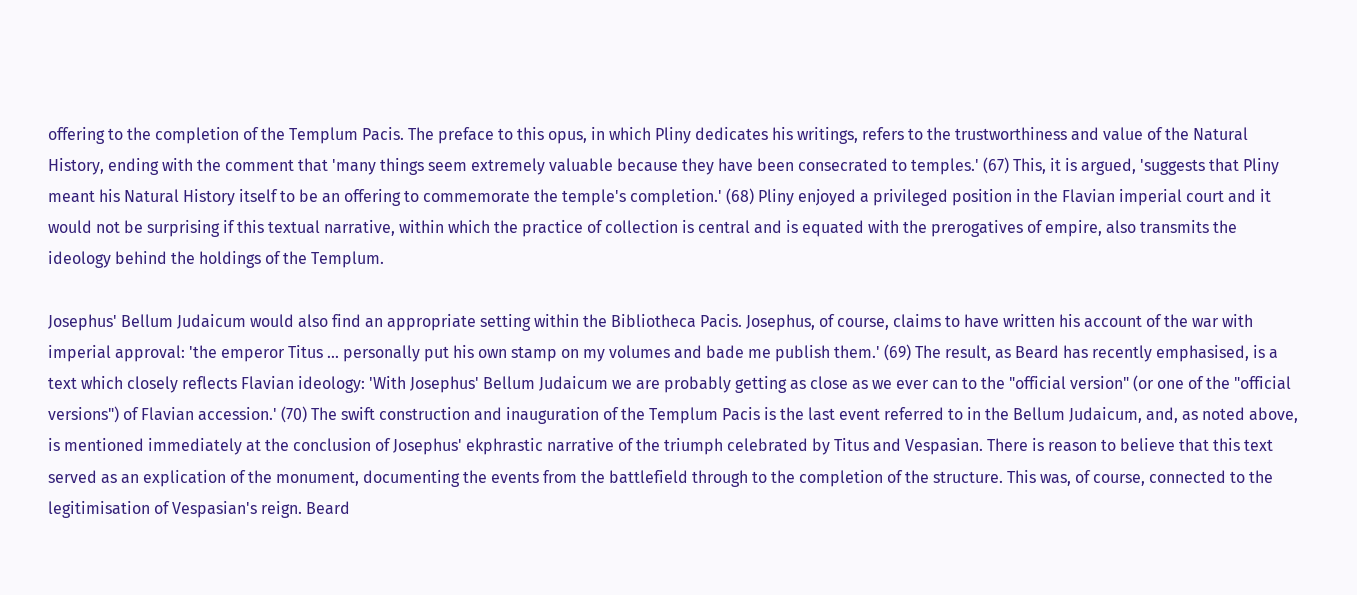offering to the completion of the Templum Pacis. The preface to this opus, in which Pliny dedicates his writings, refers to the trustworthiness and value of the Natural History, ending with the comment that 'many things seem extremely valuable because they have been consecrated to temples.' (67) This, it is argued, 'suggests that Pliny meant his Natural History itself to be an offering to commemorate the temple's completion.' (68) Pliny enjoyed a privileged position in the Flavian imperial court and it would not be surprising if this textual narrative, within which the practice of collection is central and is equated with the prerogatives of empire, also transmits the ideology behind the holdings of the Templum.

Josephus' Bellum Judaicum would also find an appropriate setting within the Bibliotheca Pacis. Josephus, of course, claims to have written his account of the war with imperial approval: 'the emperor Titus ... personally put his own stamp on my volumes and bade me publish them.' (69) The result, as Beard has recently emphasised, is a text which closely reflects Flavian ideology: 'With Josephus' Bellum Judaicum we are probably getting as close as we ever can to the "official version" (or one of the "official versions") of Flavian accession.' (70) The swift construction and inauguration of the Templum Pacis is the last event referred to in the Bellum Judaicum, and, as noted above, is mentioned immediately at the conclusion of Josephus' ekphrastic narrative of the triumph celebrated by Titus and Vespasian. There is reason to believe that this text served as an explication of the monument, documenting the events from the battlefield through to the completion of the structure. This was, of course, connected to the legitimisation of Vespasian's reign. Beard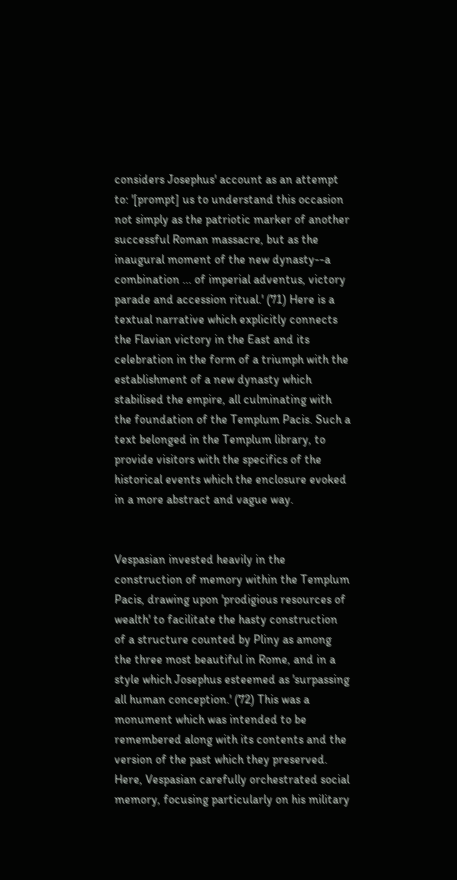considers Josephus' account as an attempt to: '[prompt] us to understand this occasion not simply as the patriotic marker of another successful Roman massacre, but as the inaugural moment of the new dynasty--a combination ... of imperial adventus, victory parade and accession ritual.' (71) Here is a textual narrative which explicitly connects the Flavian victory in the East and its celebration in the form of a triumph with the establishment of a new dynasty which stabilised the empire, all culminating with the foundation of the Templum Pacis. Such a text belonged in the Templum library, to provide visitors with the specifics of the historical events which the enclosure evoked in a more abstract and vague way.


Vespasian invested heavily in the construction of memory within the Templum Pacis, drawing upon 'prodigious resources of wealth' to facilitate the hasty construction of a structure counted by Pliny as among the three most beautiful in Rome, and in a style which Josephus esteemed as 'surpassing all human conception.' (72) This was a monument which was intended to be remembered along with its contents and the version of the past which they preserved. Here, Vespasian carefully orchestrated social memory, focusing particularly on his military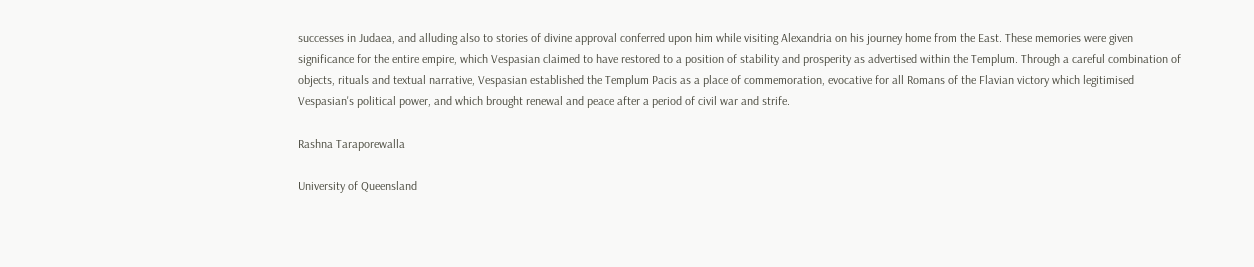successes in Judaea, and alluding also to stories of divine approval conferred upon him while visiting Alexandria on his journey home from the East. These memories were given significance for the entire empire, which Vespasian claimed to have restored to a position of stability and prosperity as advertised within the Templum. Through a careful combination of objects, rituals and textual narrative, Vespasian established the Templum Pacis as a place of commemoration, evocative for all Romans of the Flavian victory which legitimised Vespasian's political power, and which brought renewal and peace after a period of civil war and strife.

Rashna Taraporewalla

University of Queensland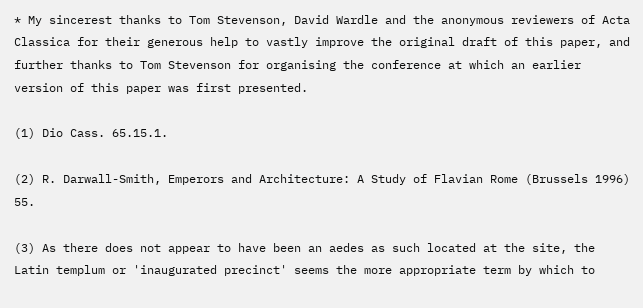* My sincerest thanks to Tom Stevenson, David Wardle and the anonymous reviewers of Acta Classica for their generous help to vastly improve the original draft of this paper, and further thanks to Tom Stevenson for organising the conference at which an earlier version of this paper was first presented.

(1) Dio Cass. 65.15.1.

(2) R. Darwall-Smith, Emperors and Architecture: A Study of Flavian Rome (Brussels 1996) 55.

(3) As there does not appear to have been an aedes as such located at the site, the Latin templum or 'inaugurated precinct' seems the more appropriate term by which to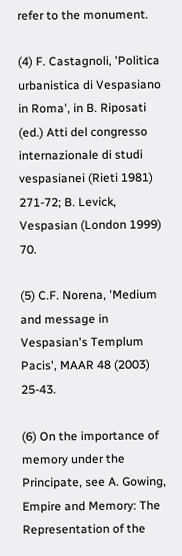refer to the monument.

(4) F. Castagnoli, 'Politica urbanistica di Vespasiano in Roma', in B. Riposati (ed.) Atti del congresso internazionale di studi vespasianei (Rieti 1981) 271-72; B. Levick, Vespasian (London 1999) 70.

(5) C.F. Norena, 'Medium and message in Vespasian's Templum Pacis', MAAR 48 (2003) 25-43.

(6) On the importance of memory under the Principate, see A. Gowing, Empire and Memory: The Representation of the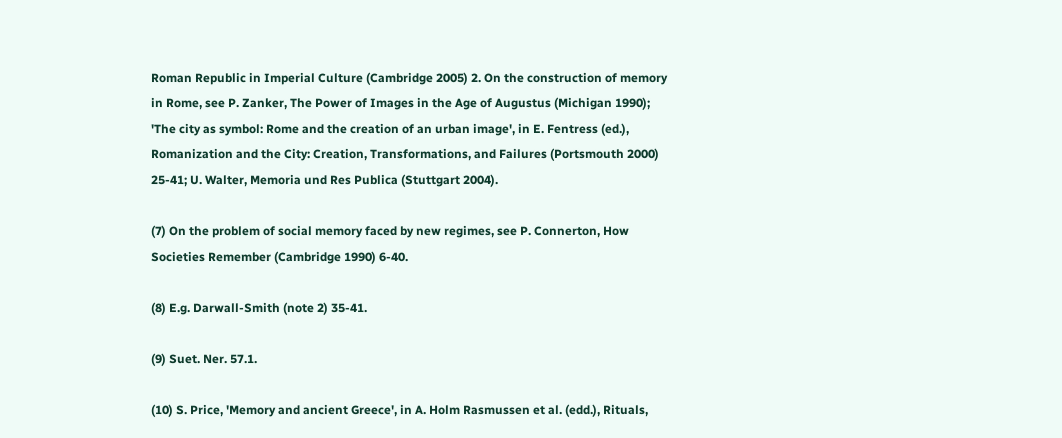Roman Republic in Imperial Culture (Cambridge 2005) 2. On the construction of memory in Rome, see P. Zanker, The Power of Images in the Age of Augustus (Michigan 1990); 'The city as symbol: Rome and the creation of an urban image', in E. Fentress (ed.), Romanization and the City: Creation, Transformations, and Failures (Portsmouth 2000) 25-41; U. Walter, Memoria und Res Publica (Stuttgart 2004).

(7) On the problem of social memory faced by new regimes, see P. Connerton, How Societies Remember (Cambridge 1990) 6-40.

(8) E.g. Darwall-Smith (note 2) 35-41.

(9) Suet. Ner. 57.1.

(10) S. Price, 'Memory and ancient Greece', in A. Holm Rasmussen et al. (edd.), Rituals,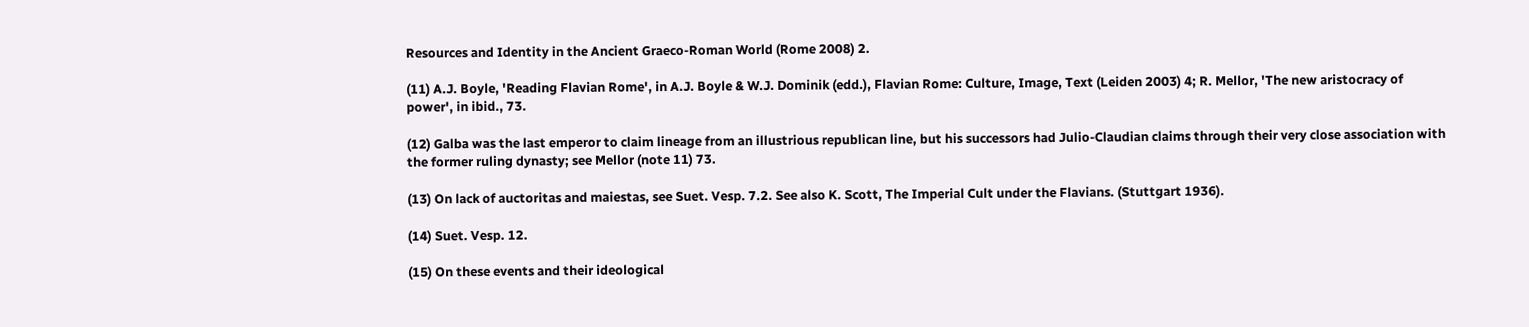Resources and Identity in the Ancient Graeco-Roman World (Rome 2008) 2.

(11) A.J. Boyle, 'Reading Flavian Rome', in A.J. Boyle & W.J. Dominik (edd.), Flavian Rome: Culture, Image, Text (Leiden 2003) 4; R. Mellor, 'The new aristocracy of power', in ibid., 73.

(12) Galba was the last emperor to claim lineage from an illustrious republican line, but his successors had Julio-Claudian claims through their very close association with the former ruling dynasty; see Mellor (note 11) 73.

(13) On lack of auctoritas and maiestas, see Suet. Vesp. 7.2. See also K. Scott, The Imperial Cult under the Flavians. (Stuttgart 1936).

(14) Suet. Vesp. 12.

(15) On these events and their ideological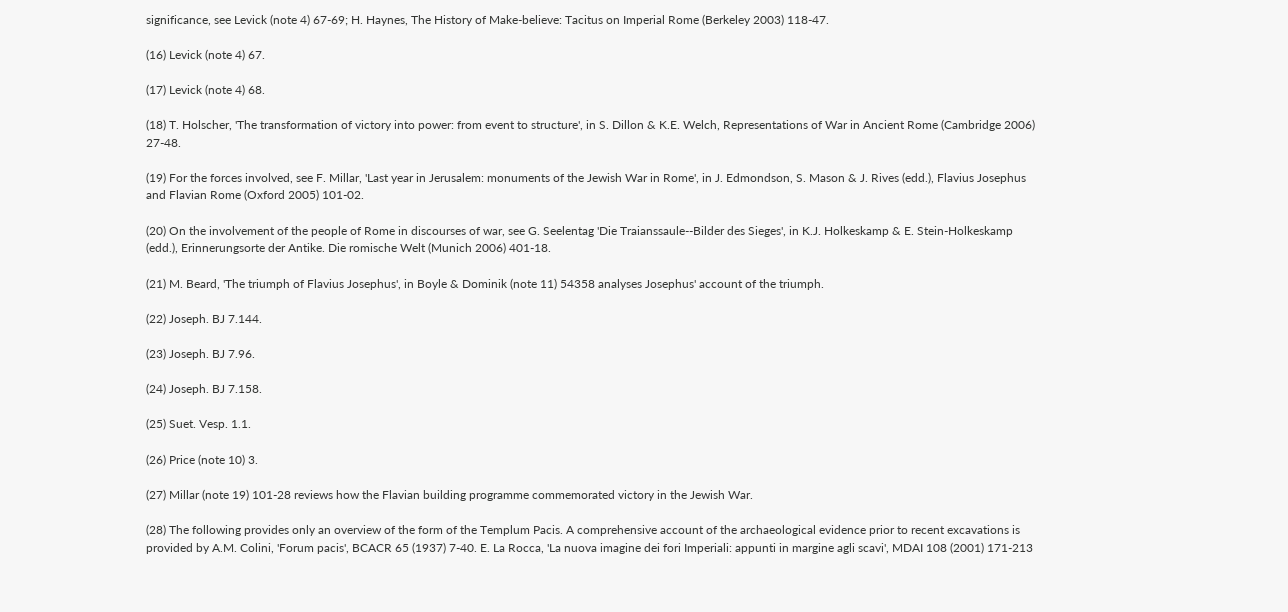significance, see Levick (note 4) 67-69; H. Haynes, The History of Make-believe: Tacitus on Imperial Rome (Berkeley 2003) 118-47.

(16) Levick (note 4) 67.

(17) Levick (note 4) 68.

(18) T. Holscher, 'The transformation of victory into power: from event to structure', in S. Dillon & K.E. Welch, Representations of War in Ancient Rome (Cambridge 2006) 27-48.

(19) For the forces involved, see F. Millar, 'Last year in Jerusalem: monuments of the Jewish War in Rome', in J. Edmondson, S. Mason & J. Rives (edd.), Flavius Josephus and Flavian Rome (Oxford 2005) 101-02.

(20) On the involvement of the people of Rome in discourses of war, see G. Seelentag 'Die Traianssaule--Bilder des Sieges', in K.J. Holkeskamp & E. Stein-Holkeskamp (edd.), Erinnerungsorte der Antike. Die romische Welt (Munich 2006) 401-18.

(21) M. Beard, 'The triumph of Flavius Josephus', in Boyle & Dominik (note 11) 54358 analyses Josephus' account of the triumph.

(22) Joseph. BJ 7.144.

(23) Joseph. BJ 7.96.

(24) Joseph. BJ 7.158.

(25) Suet. Vesp. 1.1.

(26) Price (note 10) 3.

(27) Millar (note 19) 101-28 reviews how the Flavian building programme commemorated victory in the Jewish War.

(28) The following provides only an overview of the form of the Templum Pacis. A comprehensive account of the archaeological evidence prior to recent excavations is provided by A.M. Colini, 'Forum pacis', BCACR 65 (1937) 7-40. E. La Rocca, 'La nuova imagine dei fori Imperiali: appunti in margine agli scavi', MDAI 108 (2001) 171-213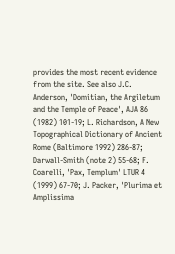provides the most recent evidence from the site. See also J.C. Anderson, 'Domitian, the Argiletum and the Temple of Peace', AJA 86 (1982) 101-19; L. Richardson, A New Topographical Dictionary of Ancient Rome (Baltimore 1992) 286-87; Darwall-Smith (note 2) 55-68; F. Coarelli, 'Pax, Templum' LTUR 4 (1999) 67-70; J. Packer, 'Plurima et Amplissima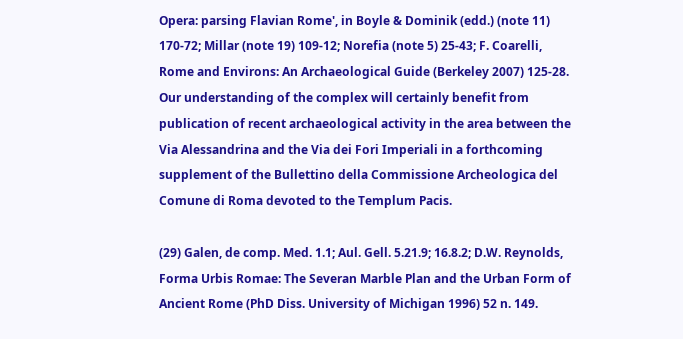Opera: parsing Flavian Rome', in Boyle & Dominik (edd.) (note 11) 170-72; Millar (note 19) 109-12; Norefia (note 5) 25-43; F. Coarelli, Rome and Environs: An Archaeological Guide (Berkeley 2007) 125-28. Our understanding of the complex will certainly benefit from publication of recent archaeological activity in the area between the Via Alessandrina and the Via dei Fori Imperiali in a forthcoming supplement of the Bullettino della Commissione Archeologica del Comune di Roma devoted to the Templum Pacis.

(29) Galen, de comp. Med. 1.1; Aul. Gell. 5.21.9; 16.8.2; D.W. Reynolds, Forma Urbis Romae: The Severan Marble Plan and the Urban Form of Ancient Rome (PhD Diss. University of Michigan 1996) 52 n. 149.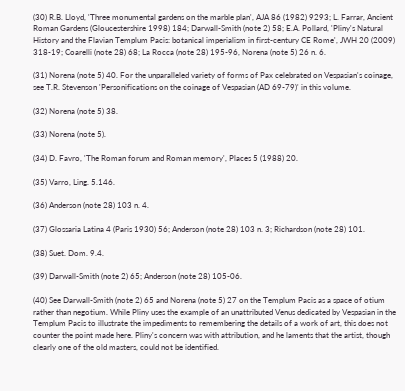(30) R.B. Lloyd, 'Three monumental gardens on the marble plan', AJA 86 (1982) 9293; L. Farrar, Ancient Roman Gardens (Gloucestershire 1998) 184; Darwall-Smith (note 2) 58; E.A. Pollard, 'Pliny's Natural History and the Flavian Templum Pacis: botanical imperialism in first-century CE Rome', JWH 20 (2009) 318-19; Coarelli (note 28) 68; La Rocca (note 28) 195-96, Norena (note 5) 26 n. 6.

(31) Norena (note 5) 40. For the unparalleled variety of forms of Pax celebrated on Vespasian's coinage, see T.R. Stevenson 'Personifications on the coinage of Vespasian (AD 69-79)' in this volume.

(32) Norena (note 5) 38.

(33) Norena (note 5).

(34) D. Favro, 'The Roman forum and Roman memory', Places 5 (1988) 20.

(35) Varro, Ling. 5.146.

(36) Anderson (note 28) 103 n. 4.

(37) Glossaria Latina 4 (Paris 1930) 56; Anderson (note 28) 103 n. 3; Richardson (note 28) 101.

(38) Suet. Dom. 9.4.

(39) Darwall-Smith (note 2) 65; Anderson (note 28) 105-06.

(40) See Darwall-Smith (note 2) 65 and Norena (note 5) 27 on the Templum Pacis as a space of otium rather than negotium. While Pliny uses the example of an unattributed Venus dedicated by Vespasian in the Templum Pacis to illustrate the impediments to remembering the details of a work of art, this does not counter the point made here. Pliny's concern was with attribution, and he laments that the artist, though clearly one of the old masters, could not be identified.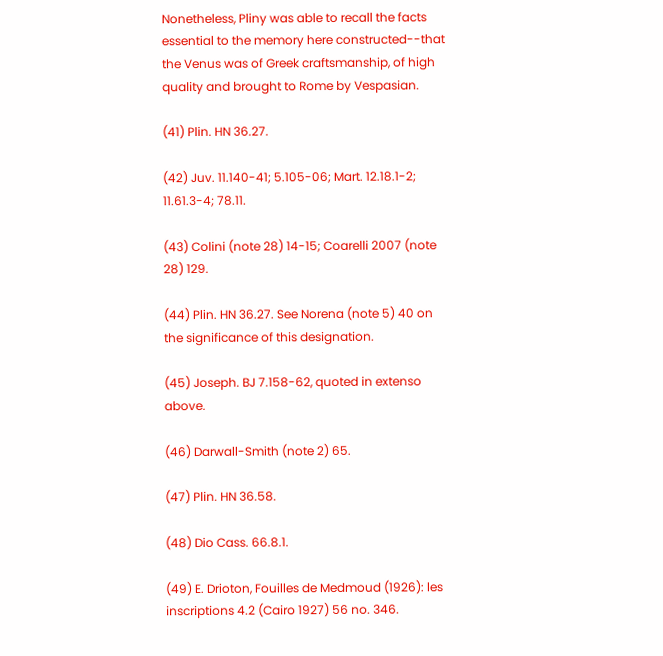Nonetheless, Pliny was able to recall the facts essential to the memory here constructed--that the Venus was of Greek craftsmanship, of high quality and brought to Rome by Vespasian.

(41) Plin. HN 36.27.

(42) Juv. 11.140-41; 5.105-06; Mart. 12.18.1-2; 11.61.3-4; 78.11.

(43) Colini (note 28) 14-15; Coarelli 2007 (note 28) 129.

(44) Plin. HN 36.27. See Norena (note 5) 40 on the significance of this designation.

(45) Joseph. BJ 7.158-62, quoted in extenso above.

(46) Darwall-Smith (note 2) 65.

(47) Plin. HN 36.58.

(48) Dio Cass. 66.8.1.

(49) E. Drioton, Fouilles de Medmoud (1926): les inscriptions 4.2 (Cairo 1927) 56 no. 346.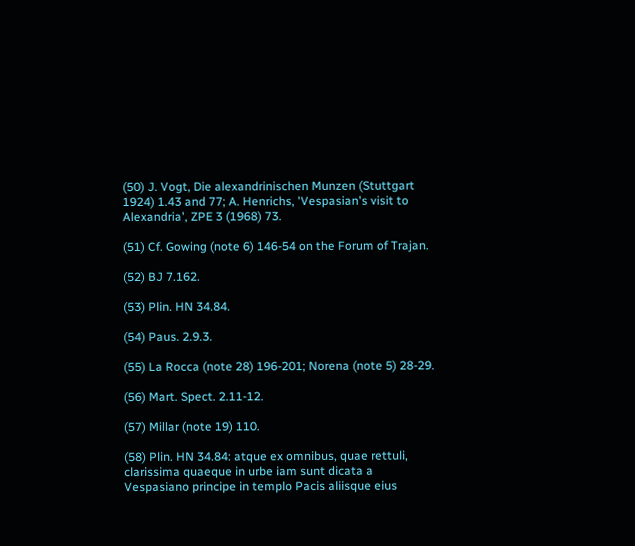(50) J. Vogt, Die alexandrinischen Munzen (Stuttgart 1924) 1.43 and 77; A. Henrichs, 'Vespasian's visit to Alexandria', ZPE 3 (1968) 73.

(51) Cf. Gowing (note 6) 146-54 on the Forum of Trajan.

(52) BJ 7.162.

(53) Plin. HN 34.84.

(54) Paus. 2.9.3.

(55) La Rocca (note 28) 196-201; Norena (note 5) 28-29.

(56) Mart. Spect. 2.11-12.

(57) Millar (note 19) 110.

(58) Plin. HN 34.84: atque ex omnibus, quae rettuli, clarissima quaeque in urbe iam sunt dicata a Vespasiano principe in templo Pacis aliisque eius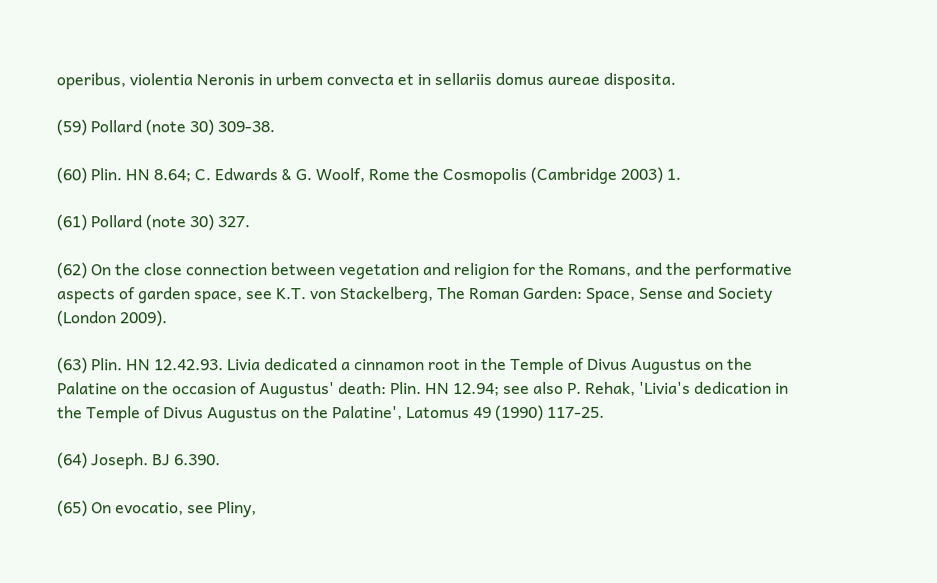operibus, violentia Neronis in urbem convecta et in sellariis domus aureae disposita.

(59) Pollard (note 30) 309-38.

(60) Plin. HN 8.64; C. Edwards & G. Woolf, Rome the Cosmopolis (Cambridge 2003) 1.

(61) Pollard (note 30) 327.

(62) On the close connection between vegetation and religion for the Romans, and the performative aspects of garden space, see K.T. von Stackelberg, The Roman Garden: Space, Sense and Society (London 2009).

(63) Plin. HN 12.42.93. Livia dedicated a cinnamon root in the Temple of Divus Augustus on the Palatine on the occasion of Augustus' death: Plin. HN 12.94; see also P. Rehak, 'Livia's dedication in the Temple of Divus Augustus on the Palatine', Latomus 49 (1990) 117-25.

(64) Joseph. BJ 6.390.

(65) On evocatio, see Pliny,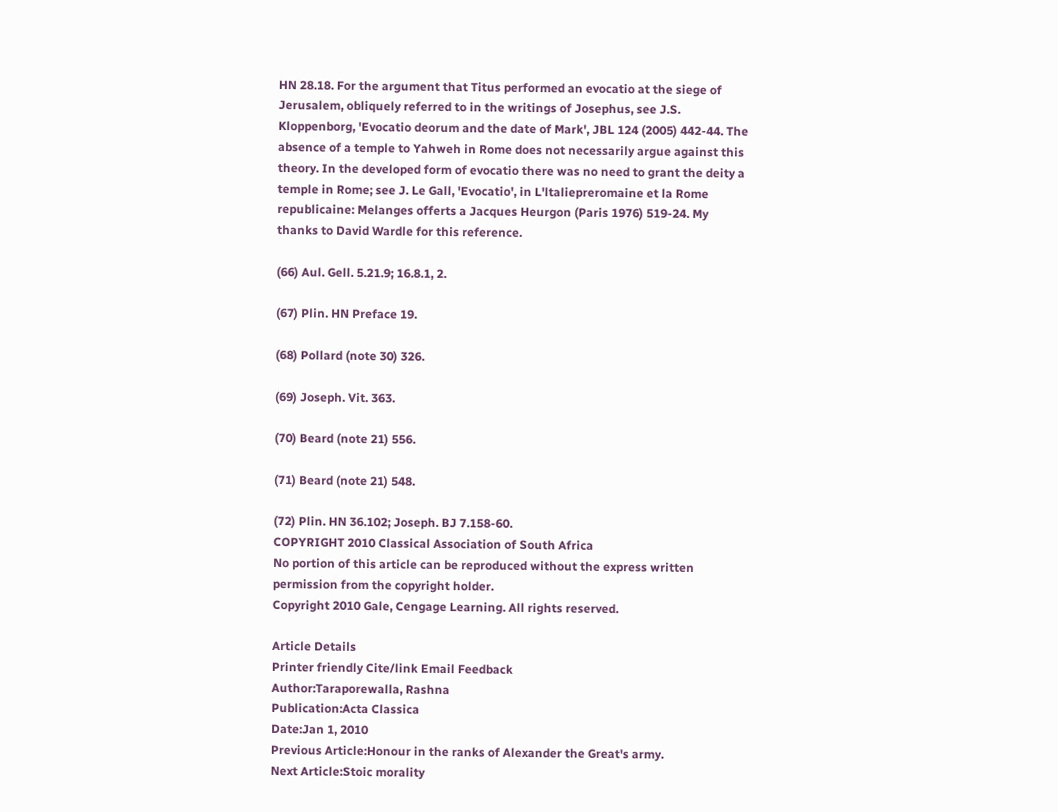HN 28.18. For the argument that Titus performed an evocatio at the siege of Jerusalem, obliquely referred to in the writings of Josephus, see J.S. Kloppenborg, 'Evocatio deorum and the date of Mark', JBL 124 (2005) 442-44. The absence of a temple to Yahweh in Rome does not necessarily argue against this theory. In the developed form of evocatio there was no need to grant the deity a temple in Rome; see J. Le Gall, 'Evocatio', in L'ltaliepreromaine et la Rome republicaine: Melanges offerts a Jacques Heurgon (Paris 1976) 519-24. My thanks to David Wardle for this reference.

(66) Aul. Gell. 5.21.9; 16.8.1, 2.

(67) Plin. HN Preface 19.

(68) Pollard (note 30) 326.

(69) Joseph. Vit. 363.

(70) Beard (note 21) 556.

(71) Beard (note 21) 548.

(72) Plin. HN 36.102; Joseph. BJ 7.158-60.
COPYRIGHT 2010 Classical Association of South Africa
No portion of this article can be reproduced without the express written permission from the copyright holder.
Copyright 2010 Gale, Cengage Learning. All rights reserved.

Article Details
Printer friendly Cite/link Email Feedback
Author:Taraporewalla, Rashna
Publication:Acta Classica
Date:Jan 1, 2010
Previous Article:Honour in the ranks of Alexander the Great's army.
Next Article:Stoic morality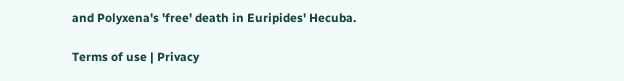and Polyxena's 'free' death in Euripides' Hecuba.

Terms of use | Privacy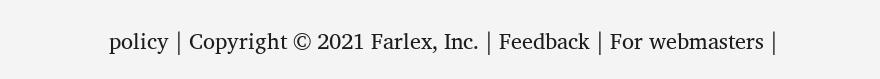policy | Copyright © 2021 Farlex, Inc. | Feedback | For webmasters |